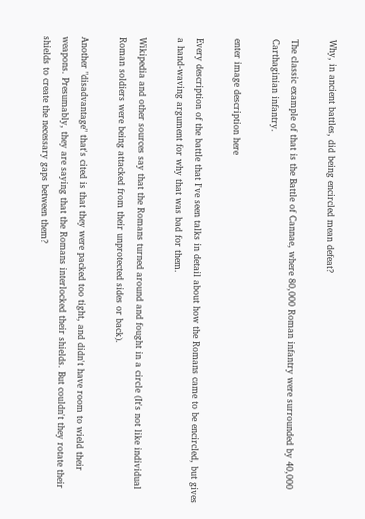Why, in ancient battles, did being encircled mean defeat?

The classic example of that is the Battle of Cannae, where 80,000 Roman infantry were surrounded by 40,000 Carthaginian infantry.

enter image description here

Every description of the battle that I've seen talks in detail about how the Romans came to be encircled, but gives a hand-waving argument for why that was bad for them.

Wikipedia and other sources say that the Romans turned around and fought in a circle (It's not like individual Roman soldiers were being attacked from their unprotected sides or back).

Another "disadvantage" that's cited is that they were packed too tight, and didn't have room to wield their weapons. Presumably, they are saying that the Romans interlocked their shields. But couldn't they rotate their shields to create the necessary gaps between them?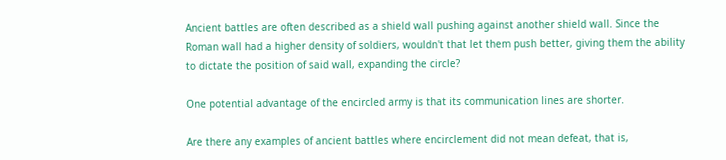Ancient battles are often described as a shield wall pushing against another shield wall. Since the Roman wall had a higher density of soldiers, wouldn't that let them push better, giving them the ability to dictate the position of said wall, expanding the circle?

One potential advantage of the encircled army is that its communication lines are shorter.

Are there any examples of ancient battles where encirclement did not mean defeat, that is,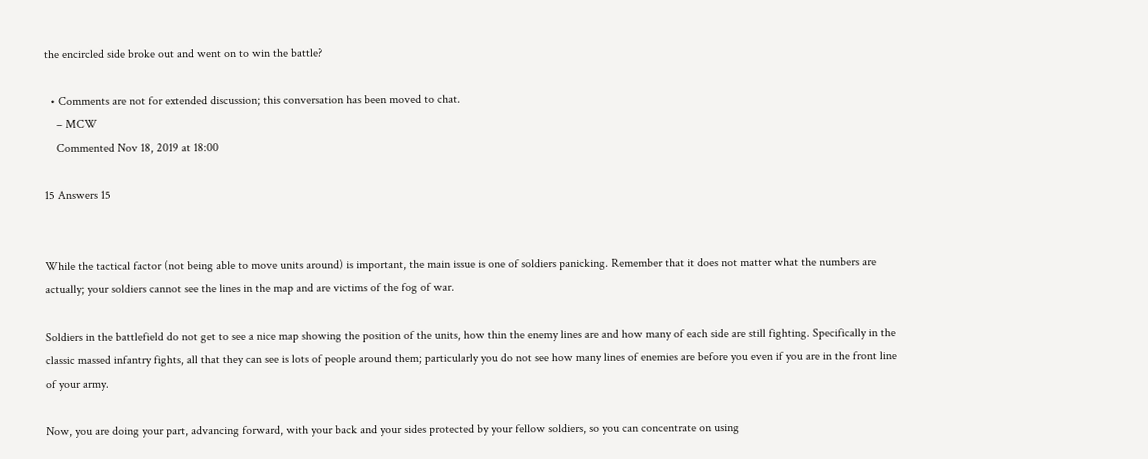the encircled side broke out and went on to win the battle?

  • Comments are not for extended discussion; this conversation has been moved to chat.
    – MCW
    Commented Nov 18, 2019 at 18:00

15 Answers 15


While the tactical factor (not being able to move units around) is important, the main issue is one of soldiers panicking. Remember that it does not matter what the numbers are actually; your soldiers cannot see the lines in the map and are victims of the fog of war.

Soldiers in the battlefield do not get to see a nice map showing the position of the units, how thin the enemy lines are and how many of each side are still fighting. Specifically in the classic massed infantry fights, all that they can see is lots of people around them; particularly you do not see how many lines of enemies are before you even if you are in the front line of your army.

Now, you are doing your part, advancing forward, with your back and your sides protected by your fellow soldiers, so you can concentrate on using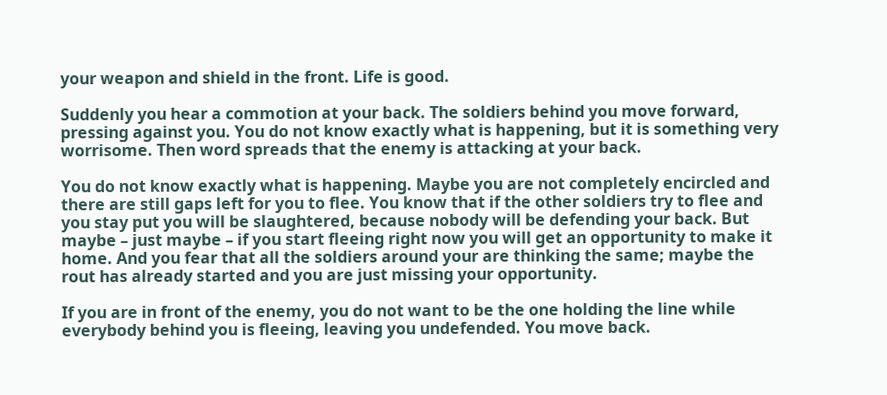your weapon and shield in the front. Life is good.

Suddenly you hear a commotion at your back. The soldiers behind you move forward, pressing against you. You do not know exactly what is happening, but it is something very worrisome. Then word spreads that the enemy is attacking at your back.

You do not know exactly what is happening. Maybe you are not completely encircled and there are still gaps left for you to flee. You know that if the other soldiers try to flee and you stay put you will be slaughtered, because nobody will be defending your back. But maybe – just maybe – if you start fleeing right now you will get an opportunity to make it home. And you fear that all the soldiers around your are thinking the same; maybe the rout has already started and you are just missing your opportunity.

If you are in front of the enemy, you do not want to be the one holding the line while everybody behind you is fleeing, leaving you undefended. You move back.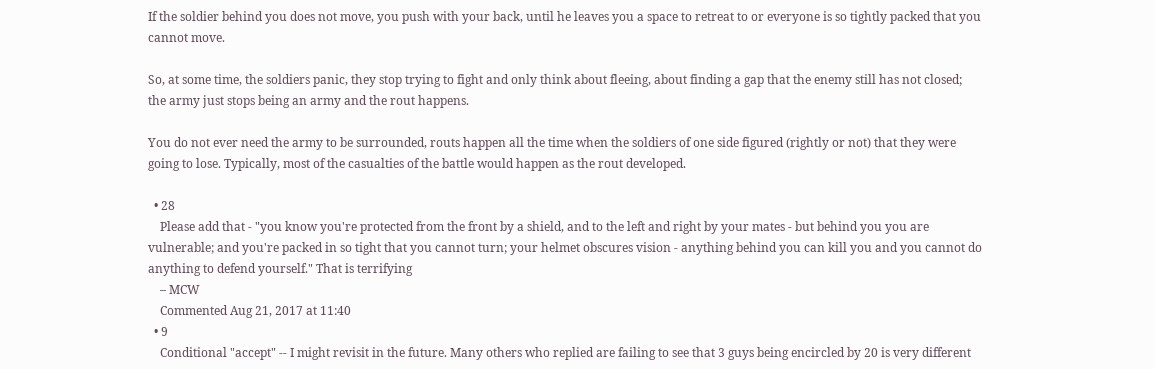If the soldier behind you does not move, you push with your back, until he leaves you a space to retreat to or everyone is so tightly packed that you cannot move.

So, at some time, the soldiers panic, they stop trying to fight and only think about fleeing, about finding a gap that the enemy still has not closed; the army just stops being an army and the rout happens.

You do not ever need the army to be surrounded, routs happen all the time when the soldiers of one side figured (rightly or not) that they were going to lose. Typically, most of the casualties of the battle would happen as the rout developed.

  • 28
    Please add that - "you know you're protected from the front by a shield, and to the left and right by your mates - but behind you you are vulnerable; and you're packed in so tight that you cannot turn; your helmet obscures vision - anything behind you can kill you and you cannot do anything to defend yourself." That is terrifying
    – MCW
    Commented Aug 21, 2017 at 11:40
  • 9
    Conditional "accept" -- I might revisit in the future. Many others who replied are failing to see that 3 guys being encircled by 20 is very different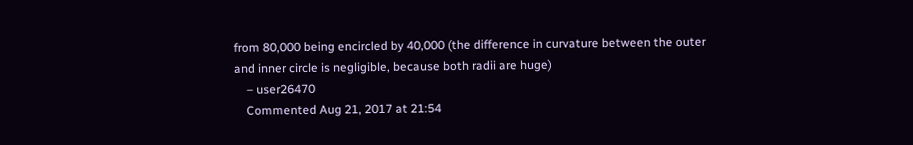from 80,000 being encircled by 40,000 (the difference in curvature between the outer and inner circle is negligible, because both radii are huge)
    – user26470
    Commented Aug 21, 2017 at 21:54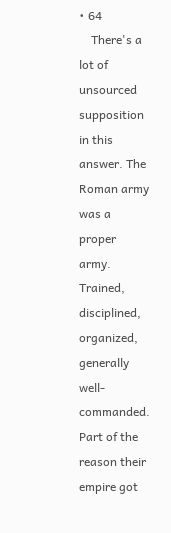• 64
    There's a lot of unsourced supposition in this answer. The Roman army was a proper army. Trained, disciplined, organized, generally well-commanded. Part of the reason their empire got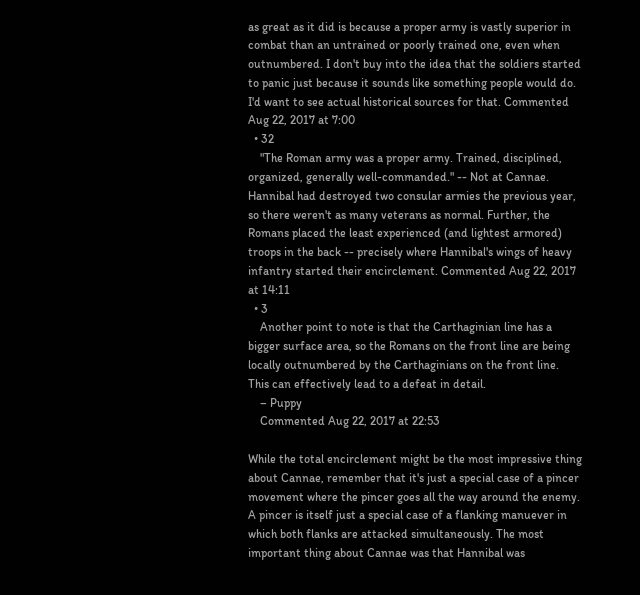as great as it did is because a proper army is vastly superior in combat than an untrained or poorly trained one, even when outnumbered. I don't buy into the idea that the soldiers started to panic just because it sounds like something people would do. I'd want to see actual historical sources for that. Commented Aug 22, 2017 at 7:00
  • 32
    "The Roman army was a proper army. Trained, disciplined, organized, generally well-commanded." -- Not at Cannae. Hannibal had destroyed two consular armies the previous year, so there weren't as many veterans as normal. Further, the Romans placed the least experienced (and lightest armored) troops in the back -- precisely where Hannibal's wings of heavy infantry started their encirclement. Commented Aug 22, 2017 at 14:11
  • 3
    Another point to note is that the Carthaginian line has a bigger surface area, so the Romans on the front line are being locally outnumbered by the Carthaginians on the front line. This can effectively lead to a defeat in detail.
    – Puppy
    Commented Aug 22, 2017 at 22:53

While the total encirclement might be the most impressive thing about Cannae, remember that it's just a special case of a pincer movement where the pincer goes all the way around the enemy. A pincer is itself just a special case of a flanking manuever in which both flanks are attacked simultaneously. The most important thing about Cannae was that Hannibal was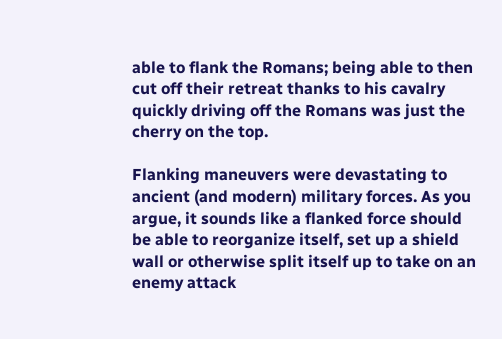able to flank the Romans; being able to then cut off their retreat thanks to his cavalry quickly driving off the Romans was just the cherry on the top.

Flanking maneuvers were devastating to ancient (and modern) military forces. As you argue, it sounds like a flanked force should be able to reorganize itself, set up a shield wall or otherwise split itself up to take on an enemy attack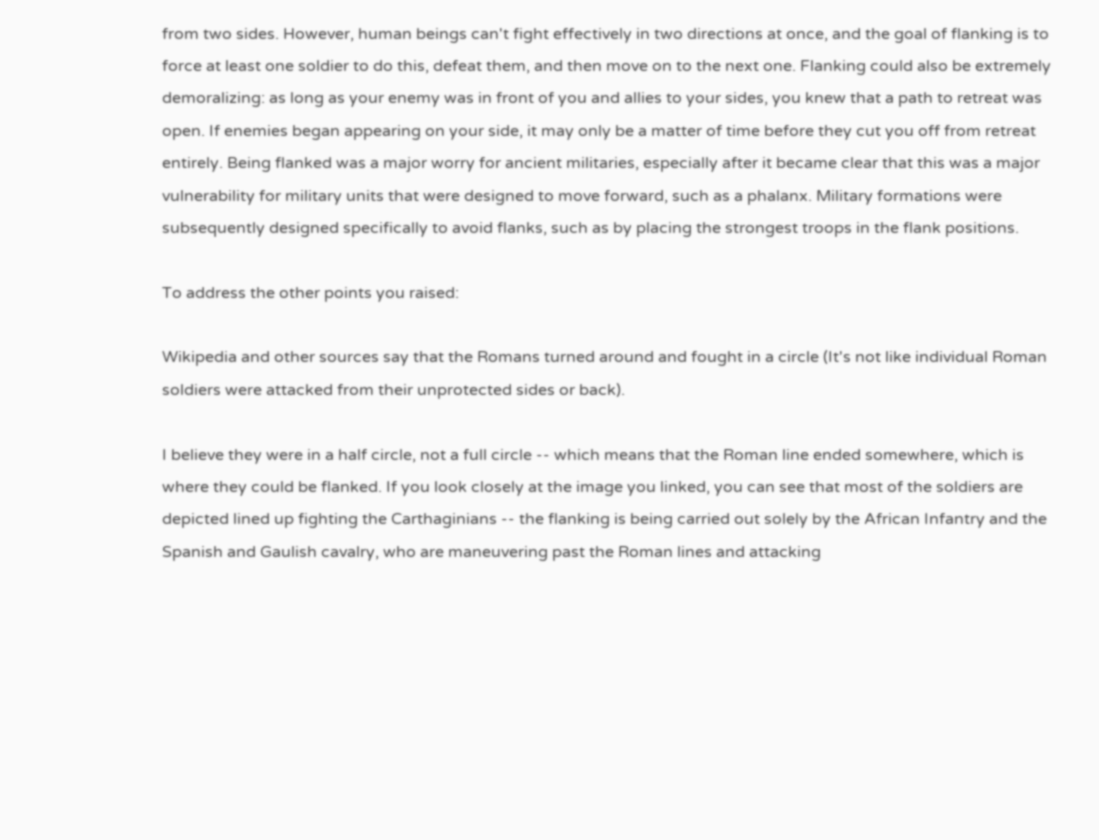from two sides. However, human beings can't fight effectively in two directions at once, and the goal of flanking is to force at least one soldier to do this, defeat them, and then move on to the next one. Flanking could also be extremely demoralizing: as long as your enemy was in front of you and allies to your sides, you knew that a path to retreat was open. If enemies began appearing on your side, it may only be a matter of time before they cut you off from retreat entirely. Being flanked was a major worry for ancient militaries, especially after it became clear that this was a major vulnerability for military units that were designed to move forward, such as a phalanx. Military formations were subsequently designed specifically to avoid flanks, such as by placing the strongest troops in the flank positions.

To address the other points you raised:

Wikipedia and other sources say that the Romans turned around and fought in a circle (It's not like individual Roman soldiers were attacked from their unprotected sides or back).

I believe they were in a half circle, not a full circle -- which means that the Roman line ended somewhere, which is where they could be flanked. If you look closely at the image you linked, you can see that most of the soldiers are depicted lined up fighting the Carthaginians -- the flanking is being carried out solely by the African Infantry and the Spanish and Gaulish cavalry, who are maneuvering past the Roman lines and attacking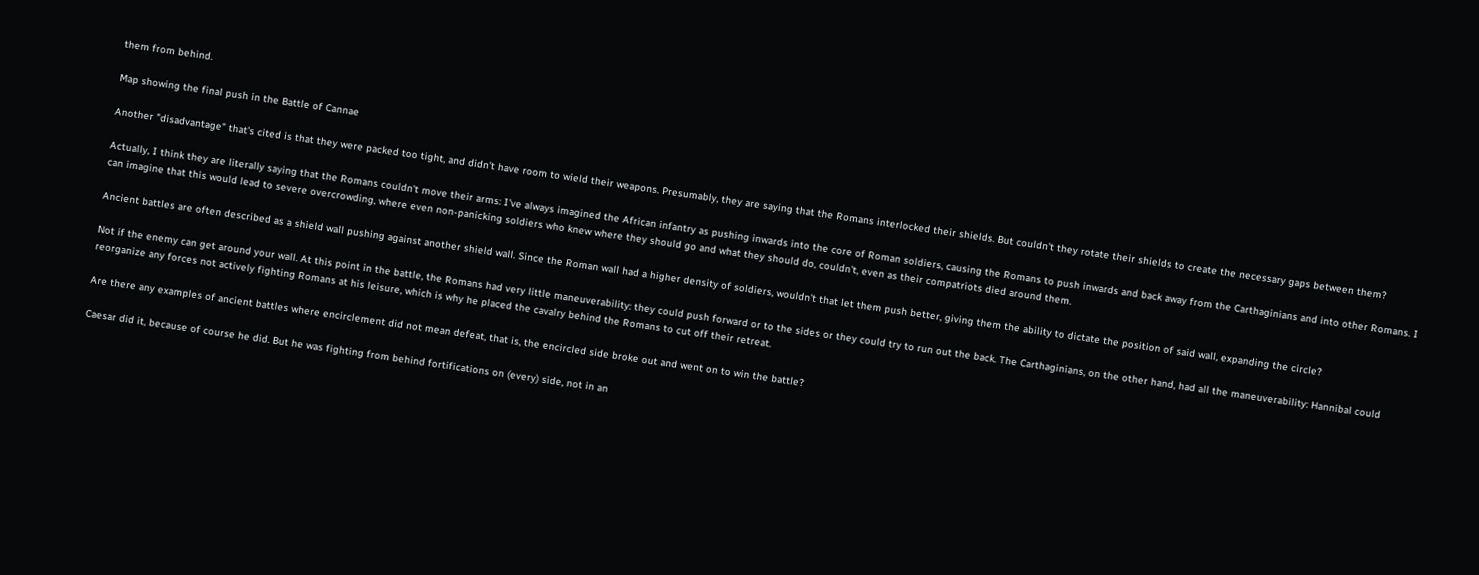them from behind.

Map showing the final push in the Battle of Cannae

Another "disadvantage" that's cited is that they were packed too tight, and didn't have room to wield their weapons. Presumably, they are saying that the Romans interlocked their shields. But couldn't they rotate their shields to create the necessary gaps between them?

Actually, I think they are literally saying that the Romans couldn't move their arms: I've always imagined the African infantry as pushing inwards into the core of Roman soldiers, causing the Romans to push inwards and back away from the Carthaginians and into other Romans. I can imagine that this would lead to severe overcrowding, where even non-panicking soldiers who knew where they should go and what they should do, couldn't, even as their compatriots died around them.

Ancient battles are often described as a shield wall pushing against another shield wall. Since the Roman wall had a higher density of soldiers, wouldn't that let them push better, giving them the ability to dictate the position of said wall, expanding the circle?

Not if the enemy can get around your wall. At this point in the battle, the Romans had very little maneuverability: they could push forward or to the sides or they could try to run out the back. The Carthaginians, on the other hand, had all the maneuverability: Hannibal could reorganize any forces not actively fighting Romans at his leisure, which is why he placed the cavalry behind the Romans to cut off their retreat.

Are there any examples of ancient battles where encirclement did not mean defeat, that is, the encircled side broke out and went on to win the battle?

Caesar did it, because of course he did. But he was fighting from behind fortifications on (every) side, not in an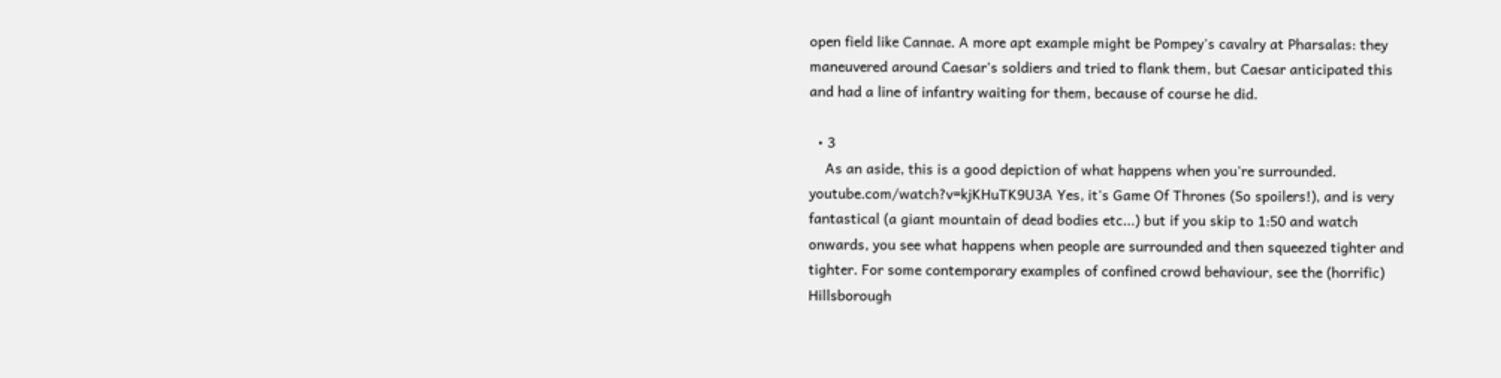open field like Cannae. A more apt example might be Pompey's cavalry at Pharsalas: they maneuvered around Caesar's soldiers and tried to flank them, but Caesar anticipated this and had a line of infantry waiting for them, because of course he did.

  • 3
    As an aside, this is a good depiction of what happens when you're surrounded. youtube.com/watch?v=kjKHuTK9U3A Yes, it's Game Of Thrones (So spoilers!), and is very fantastical (a giant mountain of dead bodies etc...) but if you skip to 1:50 and watch onwards, you see what happens when people are surrounded and then squeezed tighter and tighter. For some contemporary examples of confined crowd behaviour, see the (horrific) Hillsborough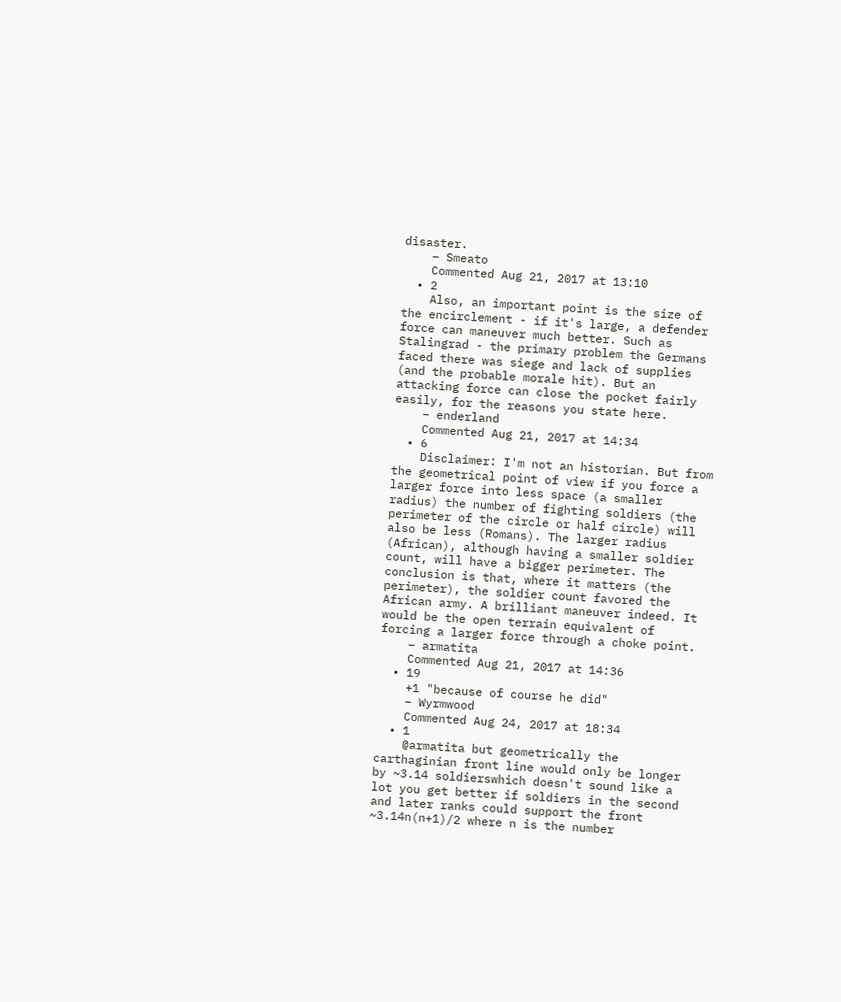disaster.
    – Smeato
    Commented Aug 21, 2017 at 13:10
  • 2
    Also, an important point is the size of the encirclement - if it's large, a defender force can maneuver much better. Such as Stalingrad - the primary problem the Germans faced there was siege and lack of supplies (and the probable morale hit). But an attacking force can close the pocket fairly easily, for the reasons you state here.
    – enderland
    Commented Aug 21, 2017 at 14:34
  • 6
    Disclaimer: I'm not an historian. But from the geometrical point of view if you force a larger force into less space (a smaller radius) the number of fighting soldiers (the perimeter of the circle or half circle) will also be less (Romans). The larger radius (African), although having a smaller soldier count, will have a bigger perimeter. The conclusion is that, where it matters (the perimeter), the soldier count favored the African army. A brilliant maneuver indeed. It would be the open terrain equivalent of forcing a larger force through a choke point.
    – armatita
    Commented Aug 21, 2017 at 14:36
  • 19
    +1 "because of course he did"
    – Wyrmwood
    Commented Aug 24, 2017 at 18:34
  • 1
    @armatita but geometrically the carthaginian front line would only be longer by ~3.14 soldierswhich doesn't sound like a lot you get better if soldiers in the second and later ranks could support the front ~3.14n(n+1)/2 where n is the number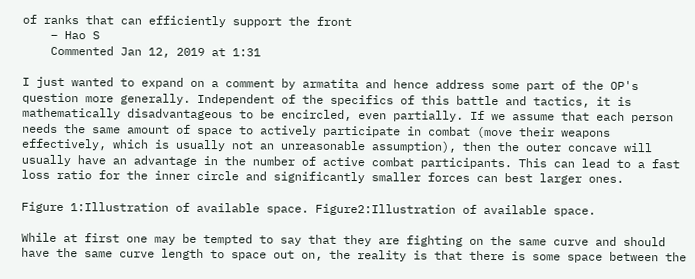of ranks that can efficiently support the front
    – Hao S
    Commented Jan 12, 2019 at 1:31

I just wanted to expand on a comment by armatita and hence address some part of the OP's question more generally. Independent of the specifics of this battle and tactics, it is mathematically disadvantageous to be encircled, even partially. If we assume that each person needs the same amount of space to actively participate in combat (move their weapons effectively, which is usually not an unreasonable assumption), then the outer concave will usually have an advantage in the number of active combat participants. This can lead to a fast loss ratio for the inner circle and significantly smaller forces can best larger ones.

Figure 1:Illustration of available space. Figure2:Illustration of available space.

While at first one may be tempted to say that they are fighting on the same curve and should have the same curve length to space out on, the reality is that there is some space between the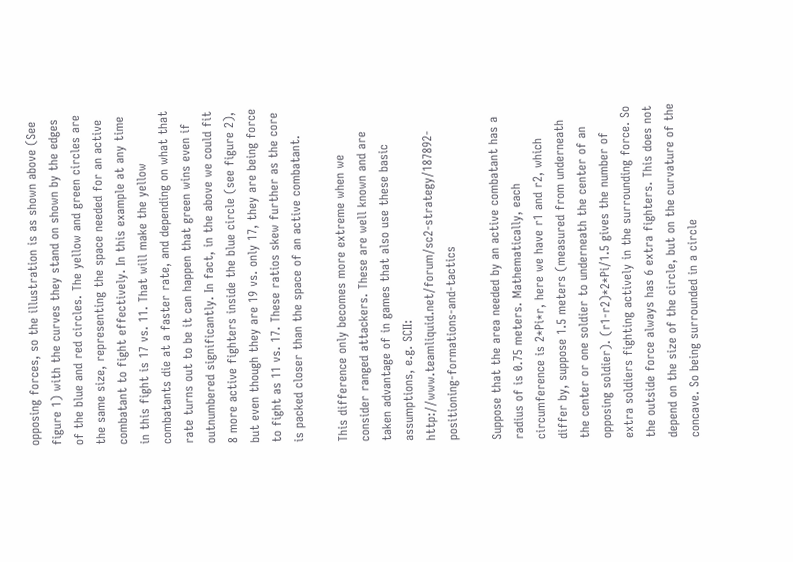opposing forces, so the illustration is as shown above (See figure 1) with the curves they stand on shown by the edges of the blue and red circles. The yellow and green circles are the same size, representing the space needed for an active combatant to fight effectively. In this example at any time in this fight is 17 vs. 11. That will make the yellow combatants die at a faster rate, and depending on what that rate turns out to be it can happen that green wins even if outnumbered significantly. In fact, in the above we could fit 8 more active fighters inside the blue circle (see figure 2), but even though they are 19 vs. only 17, they are being force to fight as 11 vs. 17. These ratios skew further as the core is packed closer than the space of an active combatant.

This difference only becomes more extreme when we consider ranged attackers. These are well known and are taken advantage of in games that also use these basic assumptions, e.g. SCII: http://www.teamliquid.net/forum/sc2-strategy/187892-positioning-formations-and-tactics

Suppose that the area needed by an active combatant has a radius of is 0.75 meters. Mathematically, each circumference is 2*Pi*r, here we have r1 and r2, which differ by, suppose 1.5 meters (measured from underneath the center or one soldier to underneath the center of an opposing soldier). (r1-r2)*2*Pi/1.5 gives the number of extra soldiers fighting actively in the surrounding force. So the outside force always has 6 extra fighters. This does not depend on the size of the circle, but on the curvature of the concave. So being surrounded in a circle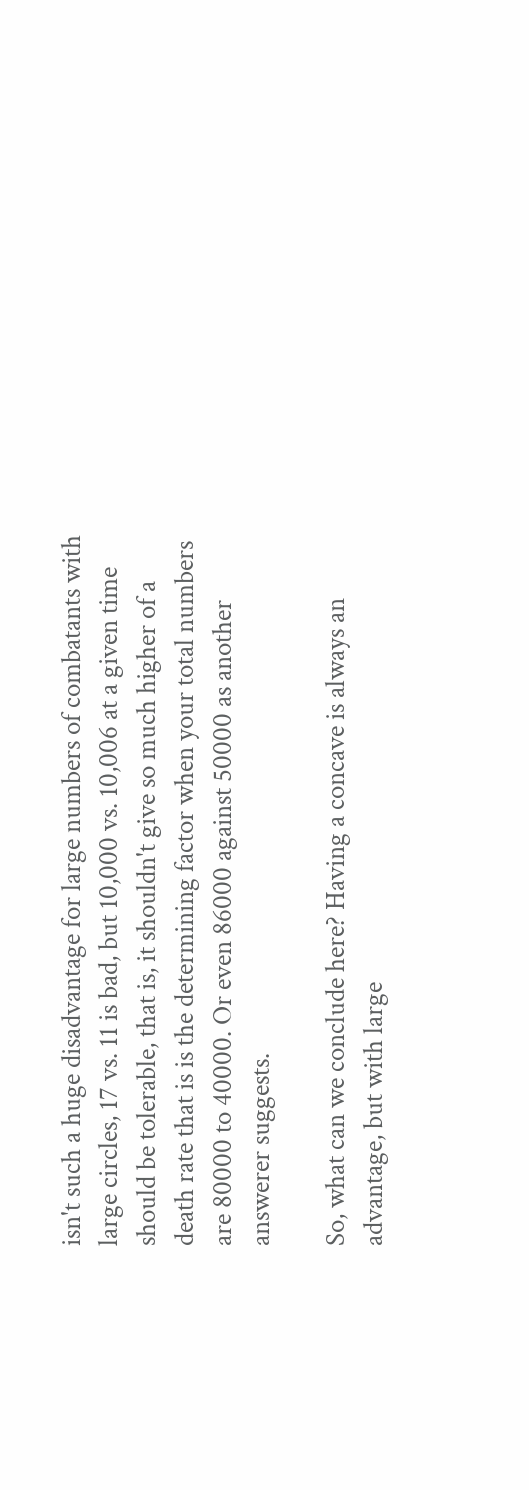isn't such a huge disadvantage for large numbers of combatants with large circles, 17 vs. 11 is bad, but 10,000 vs. 10,006 at a given time should be tolerable, that is, it shouldn't give so much higher of a death rate that is is the determining factor when your total numbers are 80000 to 40000. Or even 86000 against 50000 as another answerer suggests.

So, what can we conclude here? Having a concave is always an advantage, but with large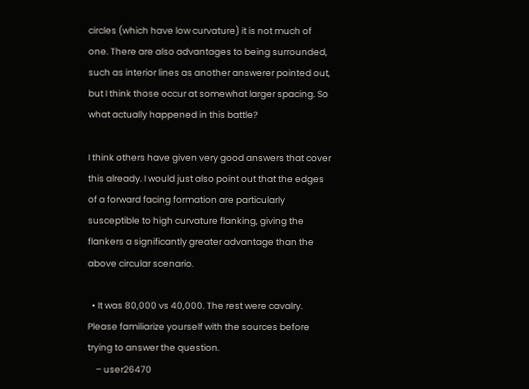circles (which have low curvature) it is not much of one. There are also advantages to being surrounded, such as interior lines as another answerer pointed out, but I think those occur at somewhat larger spacing. So what actually happened in this battle?

I think others have given very good answers that cover this already. I would just also point out that the edges of a forward facing formation are particularly susceptible to high curvature flanking, giving the flankers a significantly greater advantage than the above circular scenario.

  • It was 80,000 vs 40,000. The rest were cavalry. Please familiarize yourself with the sources before trying to answer the question.
    – user26470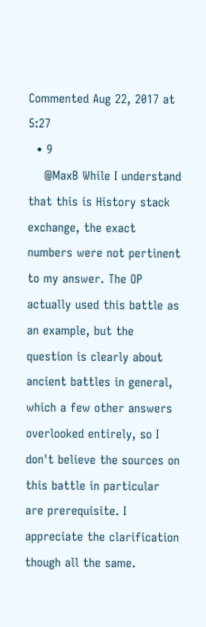Commented Aug 22, 2017 at 5:27
  • 9
    @MaxB While I understand that this is History stack exchange, the exact numbers were not pertinent to my answer. The OP actually used this battle as an example, but the question is clearly about ancient battles in general, which a few other answers overlooked entirely, so I don't believe the sources on this battle in particular are prerequisite. I appreciate the clarification though all the same.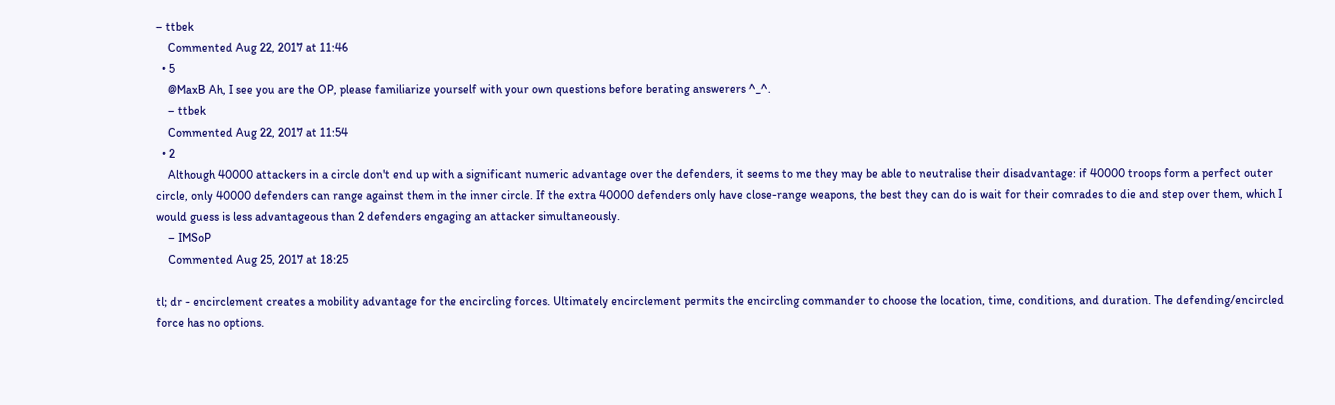– ttbek
    Commented Aug 22, 2017 at 11:46
  • 5
    @MaxB Ah, I see you are the OP, please familiarize yourself with your own questions before berating answerers ^_^.
    – ttbek
    Commented Aug 22, 2017 at 11:54
  • 2
    Although 40000 attackers in a circle don't end up with a significant numeric advantage over the defenders, it seems to me they may be able to neutralise their disadvantage: if 40000 troops form a perfect outer circle, only 40000 defenders can range against them in the inner circle. If the extra 40000 defenders only have close-range weapons, the best they can do is wait for their comrades to die and step over them, which I would guess is less advantageous than 2 defenders engaging an attacker simultaneously.
    – IMSoP
    Commented Aug 25, 2017 at 18:25

tl; dr - encirclement creates a mobility advantage for the encircling forces. Ultimately encirclement permits the encircling commander to choose the location, time, conditions, and duration. The defending/encircled force has no options.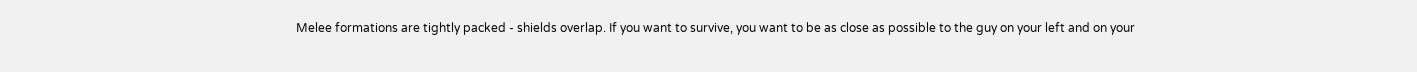Melee formations are tightly packed - shields overlap. If you want to survive, you want to be as close as possible to the guy on your left and on your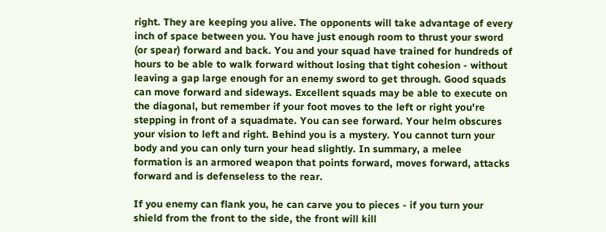right. They are keeping you alive. The opponents will take advantage of every inch of space between you. You have just enough room to thrust your sword (or spear) forward and back. You and your squad have trained for hundreds of hours to be able to walk forward without losing that tight cohesion - without leaving a gap large enough for an enemy sword to get through. Good squads can move forward and sideways. Excellent squads may be able to execute on the diagonal, but remember if your foot moves to the left or right you're stepping in front of a squadmate. You can see forward. Your helm obscures your vision to left and right. Behind you is a mystery. You cannot turn your body and you can only turn your head slightly. In summary, a melee formation is an armored weapon that points forward, moves forward, attacks forward and is defenseless to the rear.

If you enemy can flank you, he can carve you to pieces - if you turn your shield from the front to the side, the front will kill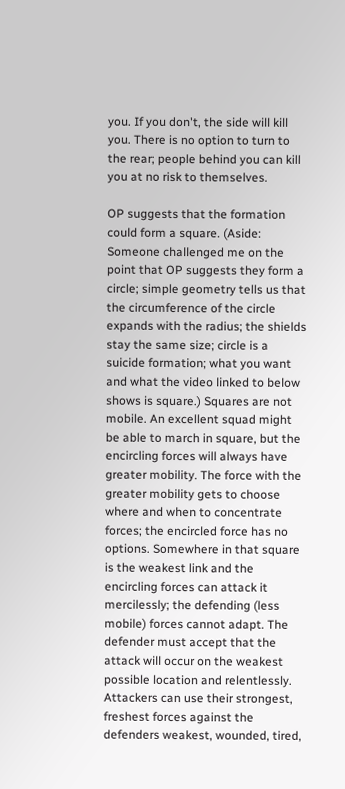you. If you don't, the side will kill you. There is no option to turn to the rear; people behind you can kill you at no risk to themselves.

OP suggests that the formation could form a square. (Aside: Someone challenged me on the point that OP suggests they form a circle; simple geometry tells us that the circumference of the circle expands with the radius; the shields stay the same size; circle is a suicide formation; what you want and what the video linked to below shows is square.) Squares are not mobile. An excellent squad might be able to march in square, but the encircling forces will always have greater mobility. The force with the greater mobility gets to choose where and when to concentrate forces; the encircled force has no options. Somewhere in that square is the weakest link and the encircling forces can attack it mercilessly; the defending (less mobile) forces cannot adapt. The defender must accept that the attack will occur on the weakest possible location and relentlessly. Attackers can use their strongest, freshest forces against the defenders weakest, wounded, tired,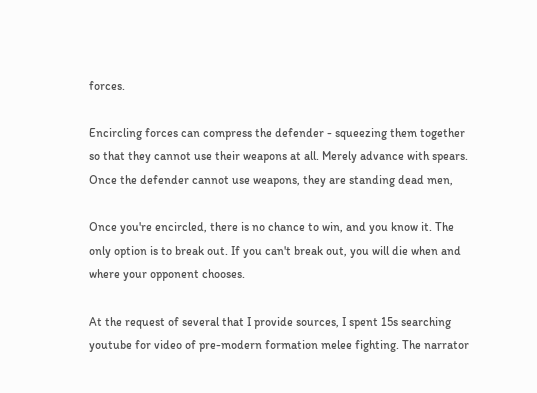forces.

Encircling forces can compress the defender - squeezing them together so that they cannot use their weapons at all. Merely advance with spears. Once the defender cannot use weapons, they are standing dead men,

Once you're encircled, there is no chance to win, and you know it. The only option is to break out. If you can't break out, you will die when and where your opponent chooses.

At the request of several that I provide sources, I spent 15s searching youtube for video of pre-modern formation melee fighting. The narrator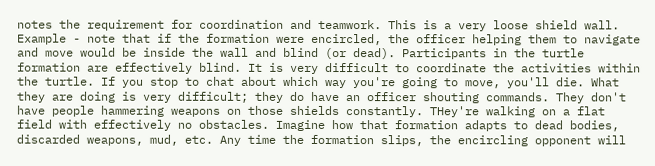notes the requirement for coordination and teamwork. This is a very loose shield wall.
Example - note that if the formation were encircled, the officer helping them to navigate and move would be inside the wall and blind (or dead). Participants in the turtle formation are effectively blind. It is very difficult to coordinate the activities within the turtle. If you stop to chat about which way you're going to move, you'll die. What they are doing is very difficult; they do have an officer shouting commands. They don't have people hammering weapons on those shields constantly. THey're walking on a flat field with effectively no obstacles. Imagine how that formation adapts to dead bodies, discarded weapons, mud, etc. Any time the formation slips, the encircling opponent will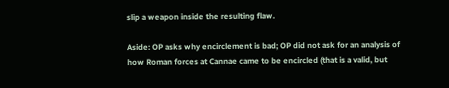slip a weapon inside the resulting flaw.

Aside: OP asks why encirclement is bad; OP did not ask for an analysis of how Roman forces at Cannae came to be encircled (that is a valid, but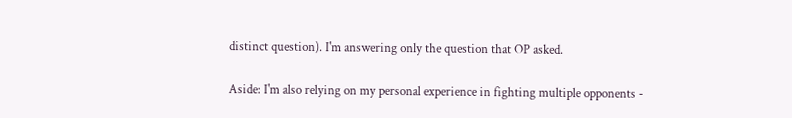distinct question). I'm answering only the question that OP asked.

Aside: I'm also relying on my personal experience in fighting multiple opponents -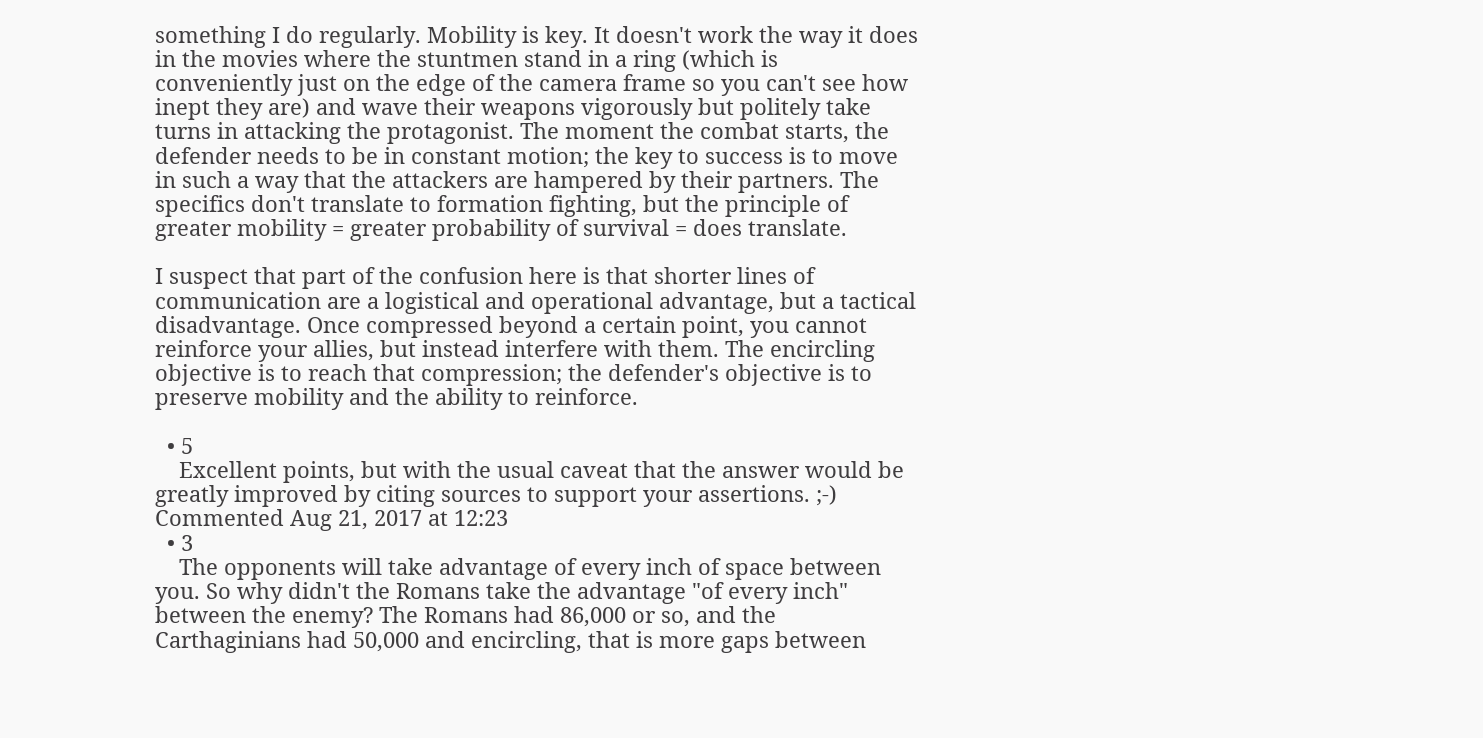something I do regularly. Mobility is key. It doesn't work the way it does in the movies where the stuntmen stand in a ring (which is conveniently just on the edge of the camera frame so you can't see how inept they are) and wave their weapons vigorously but politely take turns in attacking the protagonist. The moment the combat starts, the defender needs to be in constant motion; the key to success is to move in such a way that the attackers are hampered by their partners. The specifics don't translate to formation fighting, but the principle of greater mobility = greater probability of survival = does translate.

I suspect that part of the confusion here is that shorter lines of communication are a logistical and operational advantage, but a tactical disadvantage. Once compressed beyond a certain point, you cannot reinforce your allies, but instead interfere with them. The encircling objective is to reach that compression; the defender's objective is to preserve mobility and the ability to reinforce.

  • 5
    Excellent points, but with the usual caveat that the answer would be greatly improved by citing sources to support your assertions. ;-) Commented Aug 21, 2017 at 12:23
  • 3
    The opponents will take advantage of every inch of space between you. So why didn't the Romans take the advantage "of every inch" between the enemy? The Romans had 86,000 or so, and the Carthaginians had 50,000 and encircling, that is more gaps between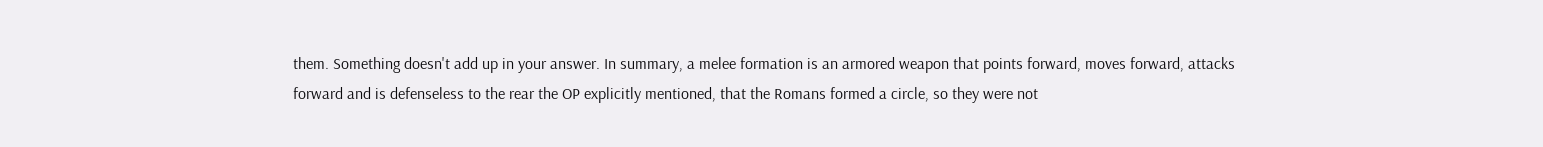them. Something doesn't add up in your answer. In summary, a melee formation is an armored weapon that points forward, moves forward, attacks forward and is defenseless to the rear the OP explicitly mentioned, that the Romans formed a circle, so they were not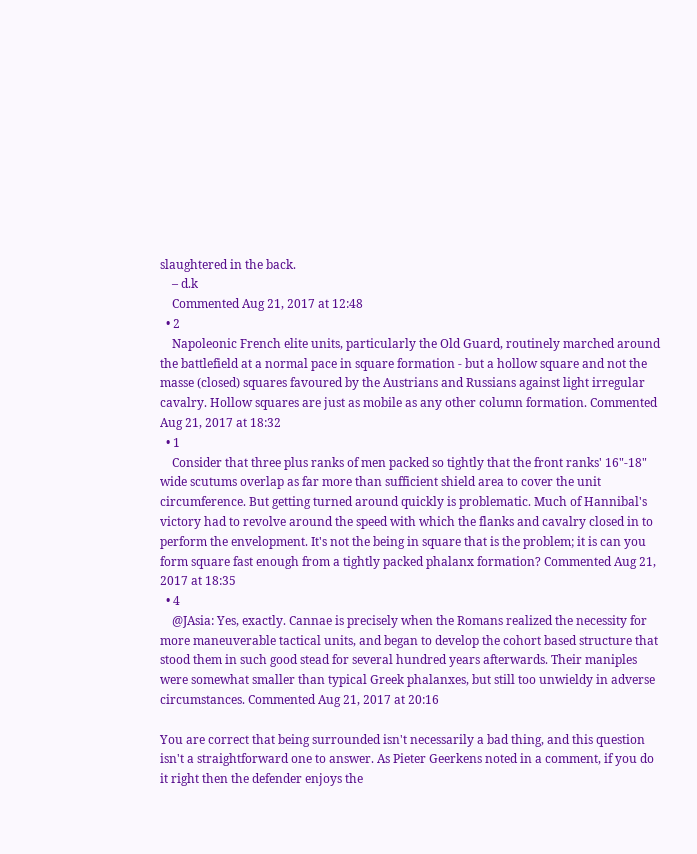slaughtered in the back.
    – d.k
    Commented Aug 21, 2017 at 12:48
  • 2
    Napoleonic French elite units, particularly the Old Guard, routinely marched around the battlefield at a normal pace in square formation - but a hollow square and not the masse (closed) squares favoured by the Austrians and Russians against light irregular cavalry. Hollow squares are just as mobile as any other column formation. Commented Aug 21, 2017 at 18:32
  • 1
    Consider that three plus ranks of men packed so tightly that the front ranks' 16"-18" wide scutums overlap as far more than sufficient shield area to cover the unit circumference. But getting turned around quickly is problematic. Much of Hannibal's victory had to revolve around the speed with which the flanks and cavalry closed in to perform the envelopment. It's not the being in square that is the problem; it is can you form square fast enough from a tightly packed phalanx formation? Commented Aug 21, 2017 at 18:35
  • 4
    @JAsia: Yes, exactly. Cannae is precisely when the Romans realized the necessity for more maneuverable tactical units, and began to develop the cohort based structure that stood them in such good stead for several hundred years afterwards. Their maniples were somewhat smaller than typical Greek phalanxes, but still too unwieldy in adverse circumstances. Commented Aug 21, 2017 at 20:16

You are correct that being surrounded isn't necessarily a bad thing, and this question isn't a straightforward one to answer. As Pieter Geerkens noted in a comment, if you do it right then the defender enjoys the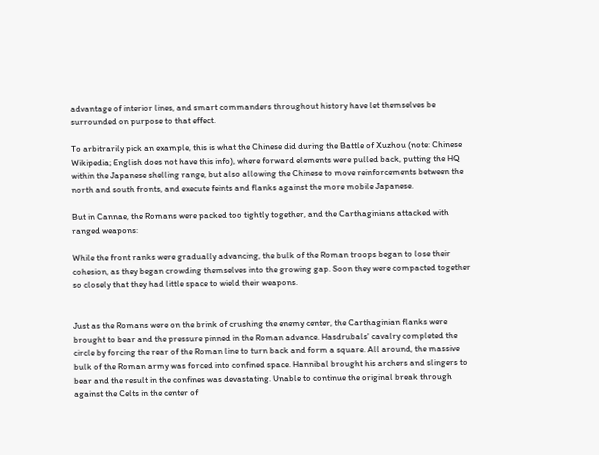advantage of interior lines, and smart commanders throughout history have let themselves be surrounded on purpose to that effect.

To arbitrarily pick an example, this is what the Chinese did during the Battle of Xuzhou (note: Chinese Wikipedia; English does not have this info), where forward elements were pulled back, putting the HQ within the Japanese shelling range, but also allowing the Chinese to move reinforcements between the north and south fronts, and execute feints and flanks against the more mobile Japanese.

But in Cannae, the Romans were packed too tightly together, and the Carthaginians attacked with ranged weapons:

While the front ranks were gradually advancing, the bulk of the Roman troops began to lose their cohesion, as they began crowding themselves into the growing gap. Soon they were compacted together so closely that they had little space to wield their weapons.


Just as the Romans were on the brink of crushing the enemy center, the Carthaginian flanks were brought to bear and the pressure pinned in the Roman advance. Hasdrubals' cavalry completed the circle by forcing the rear of the Roman line to turn back and form a square. All around, the massive bulk of the Roman army was forced into confined space. Hannibal brought his archers and slingers to bear and the result in the confines was devastating. Unable to continue the original break through against the Celts in the center of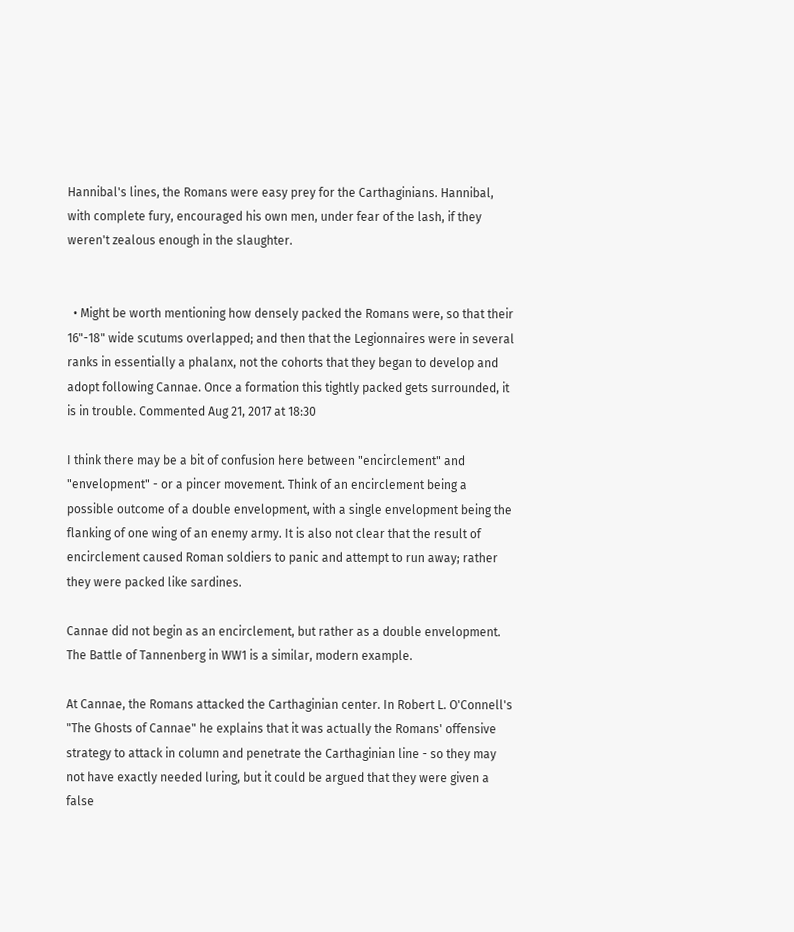Hannibal's lines, the Romans were easy prey for the Carthaginians. Hannibal, with complete fury, encouraged his own men, under fear of the lash, if they weren't zealous enough in the slaughter.


  • Might be worth mentioning how densely packed the Romans were, so that their 16"-18" wide scutums overlapped; and then that the Legionnaires were in several ranks in essentially a phalanx, not the cohorts that they began to develop and adopt following Cannae. Once a formation this tightly packed gets surrounded, it is in trouble. Commented Aug 21, 2017 at 18:30

I think there may be a bit of confusion here between "encirclement" and "envelopment" - or a pincer movement. Think of an encirclement being a possible outcome of a double envelopment, with a single envelopment being the flanking of one wing of an enemy army. It is also not clear that the result of encirclement caused Roman soldiers to panic and attempt to run away; rather they were packed like sardines.

Cannae did not begin as an encirclement, but rather as a double envelopment. The Battle of Tannenberg in WW1 is a similar, modern example.

At Cannae, the Romans attacked the Carthaginian center. In Robert L. O'Connell's "The Ghosts of Cannae" he explains that it was actually the Romans' offensive strategy to attack in column and penetrate the Carthaginian line - so they may not have exactly needed luring, but it could be argued that they were given a false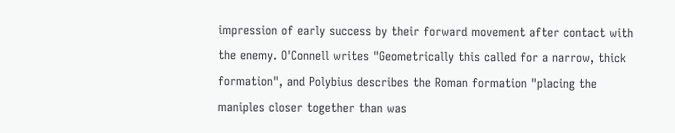impression of early success by their forward movement after contact with the enemy. O'Connell writes "Geometrically this called for a narrow, thick formation", and Polybius describes the Roman formation "placing the maniples closer together than was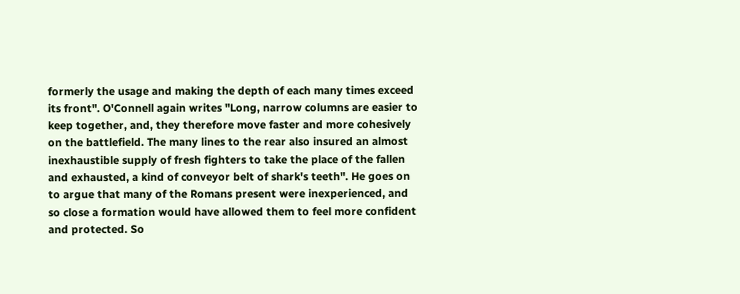formerly the usage and making the depth of each many times exceed its front". O'Connell again writes "Long, narrow columns are easier to keep together, and, they therefore move faster and more cohesively on the battlefield. The many lines to the rear also insured an almost inexhaustible supply of fresh fighters to take the place of the fallen and exhausted, a kind of conveyor belt of shark's teeth". He goes on to argue that many of the Romans present were inexperienced, and so close a formation would have allowed them to feel more confident and protected. So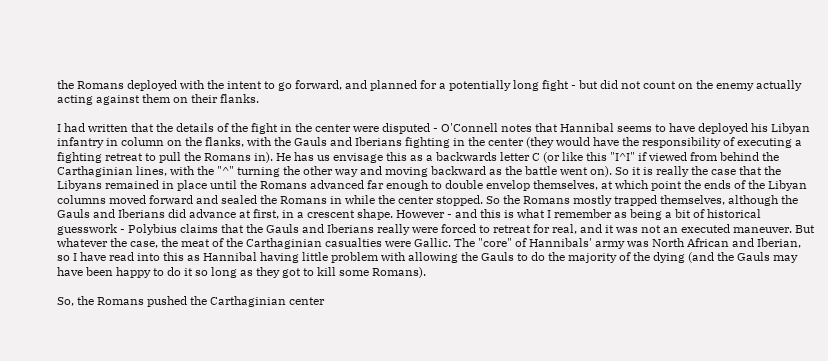the Romans deployed with the intent to go forward, and planned for a potentially long fight - but did not count on the enemy actually acting against them on their flanks.

I had written that the details of the fight in the center were disputed - O'Connell notes that Hannibal seems to have deployed his Libyan infantry in column on the flanks, with the Gauls and Iberians fighting in the center (they would have the responsibility of executing a fighting retreat to pull the Romans in). He has us envisage this as a backwards letter C (or like this "I^I" if viewed from behind the Carthaginian lines, with the "^" turning the other way and moving backward as the battle went on). So it is really the case that the Libyans remained in place until the Romans advanced far enough to double envelop themselves, at which point the ends of the Libyan columns moved forward and sealed the Romans in while the center stopped. So the Romans mostly trapped themselves, although the Gauls and Iberians did advance at first, in a crescent shape. However - and this is what I remember as being a bit of historical guesswork - Polybius claims that the Gauls and Iberians really were forced to retreat for real, and it was not an executed maneuver. But whatever the case, the meat of the Carthaginian casualties were Gallic. The "core" of Hannibals' army was North African and Iberian, so I have read into this as Hannibal having little problem with allowing the Gauls to do the majority of the dying (and the Gauls may have been happy to do it so long as they got to kill some Romans).

So, the Romans pushed the Carthaginian center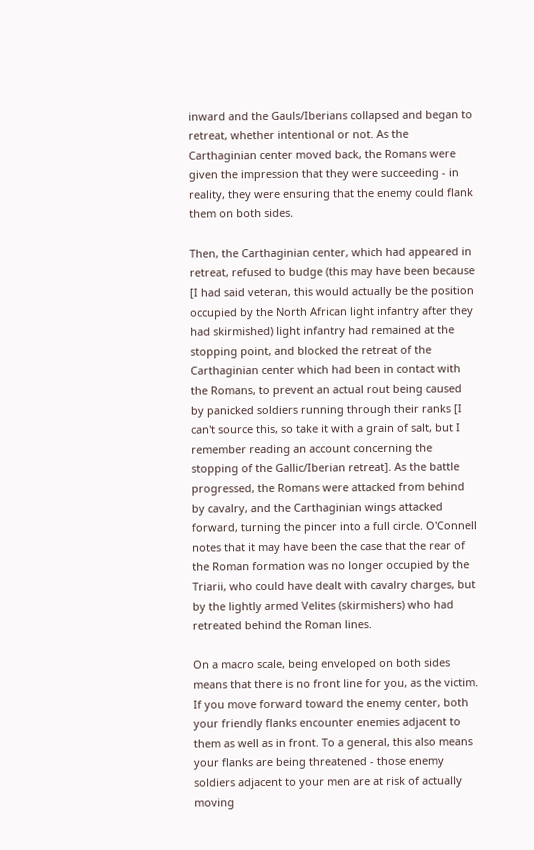inward and the Gauls/Iberians collapsed and began to retreat, whether intentional or not. As the Carthaginian center moved back, the Romans were given the impression that they were succeeding - in reality, they were ensuring that the enemy could flank them on both sides.

Then, the Carthaginian center, which had appeared in retreat, refused to budge (this may have been because [I had said veteran, this would actually be the position occupied by the North African light infantry after they had skirmished) light infantry had remained at the stopping point, and blocked the retreat of the Carthaginian center which had been in contact with the Romans, to prevent an actual rout being caused by panicked soldiers running through their ranks [I can't source this, so take it with a grain of salt, but I remember reading an account concerning the stopping of the Gallic/Iberian retreat]. As the battle progressed, the Romans were attacked from behind by cavalry, and the Carthaginian wings attacked forward, turning the pincer into a full circle. O'Connell notes that it may have been the case that the rear of the Roman formation was no longer occupied by the Triarii, who could have dealt with cavalry charges, but by the lightly armed Velites (skirmishers) who had retreated behind the Roman lines.

On a macro scale, being enveloped on both sides means that there is no front line for you, as the victim. If you move forward toward the enemy center, both your friendly flanks encounter enemies adjacent to them as well as in front. To a general, this also means your flanks are being threatened - those enemy soldiers adjacent to your men are at risk of actually moving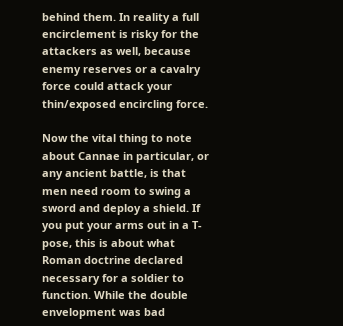behind them. In reality a full encirclement is risky for the attackers as well, because enemy reserves or a cavalry force could attack your thin/exposed encircling force.

Now the vital thing to note about Cannae in particular, or any ancient battle, is that men need room to swing a sword and deploy a shield. If you put your arms out in a T-pose, this is about what Roman doctrine declared necessary for a soldier to function. While the double envelopment was bad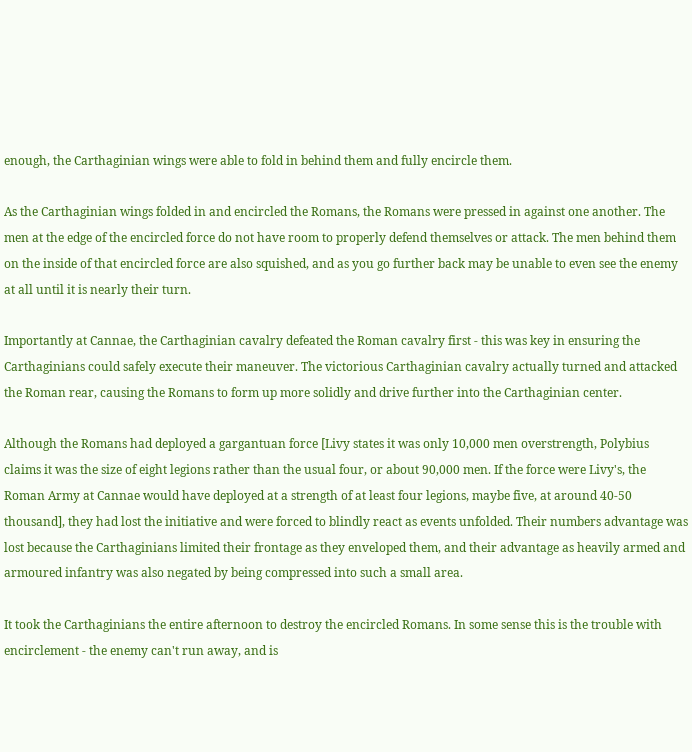enough, the Carthaginian wings were able to fold in behind them and fully encircle them.

As the Carthaginian wings folded in and encircled the Romans, the Romans were pressed in against one another. The men at the edge of the encircled force do not have room to properly defend themselves or attack. The men behind them on the inside of that encircled force are also squished, and as you go further back may be unable to even see the enemy at all until it is nearly their turn.

Importantly at Cannae, the Carthaginian cavalry defeated the Roman cavalry first - this was key in ensuring the Carthaginians could safely execute their maneuver. The victorious Carthaginian cavalry actually turned and attacked the Roman rear, causing the Romans to form up more solidly and drive further into the Carthaginian center.

Although the Romans had deployed a gargantuan force [Livy states it was only 10,000 men overstrength, Polybius claims it was the size of eight legions rather than the usual four, or about 90,000 men. If the force were Livy's, the Roman Army at Cannae would have deployed at a strength of at least four legions, maybe five, at around 40-50 thousand], they had lost the initiative and were forced to blindly react as events unfolded. Their numbers advantage was lost because the Carthaginians limited their frontage as they enveloped them, and their advantage as heavily armed and armoured infantry was also negated by being compressed into such a small area.

It took the Carthaginians the entire afternoon to destroy the encircled Romans. In some sense this is the trouble with encirclement - the enemy can't run away, and is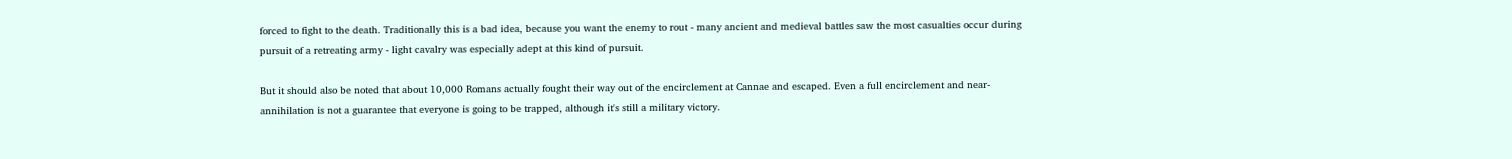forced to fight to the death. Traditionally this is a bad idea, because you want the enemy to rout - many ancient and medieval battles saw the most casualties occur during pursuit of a retreating army - light cavalry was especially adept at this kind of pursuit.

But it should also be noted that about 10,000 Romans actually fought their way out of the encirclement at Cannae and escaped. Even a full encirclement and near-annihilation is not a guarantee that everyone is going to be trapped, although it's still a military victory.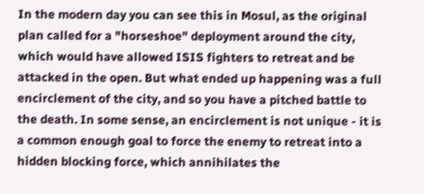In the modern day you can see this in Mosul, as the original plan called for a "horseshoe" deployment around the city, which would have allowed ISIS fighters to retreat and be attacked in the open. But what ended up happening was a full encirclement of the city, and so you have a pitched battle to the death. In some sense, an encirclement is not unique - it is a common enough goal to force the enemy to retreat into a hidden blocking force, which annihilates the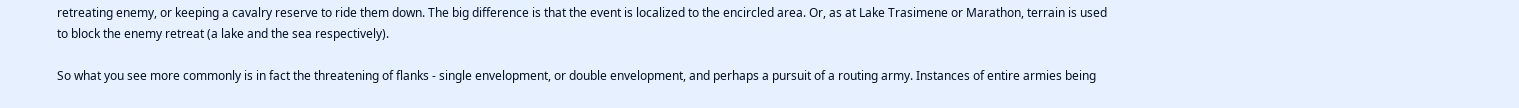retreating enemy, or keeping a cavalry reserve to ride them down. The big difference is that the event is localized to the encircled area. Or, as at Lake Trasimene or Marathon, terrain is used to block the enemy retreat (a lake and the sea respectively).

So what you see more commonly is in fact the threatening of flanks - single envelopment, or double envelopment, and perhaps a pursuit of a routing army. Instances of entire armies being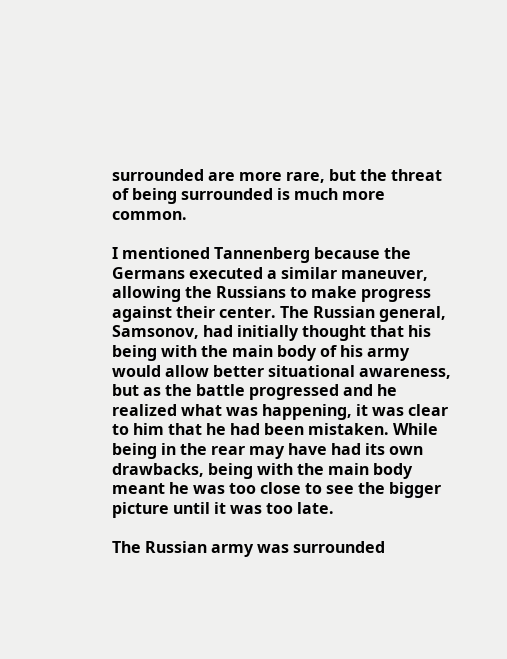surrounded are more rare, but the threat of being surrounded is much more common.

I mentioned Tannenberg because the Germans executed a similar maneuver, allowing the Russians to make progress against their center. The Russian general, Samsonov, had initially thought that his being with the main body of his army would allow better situational awareness, but as the battle progressed and he realized what was happening, it was clear to him that he had been mistaken. While being in the rear may have had its own drawbacks, being with the main body meant he was too close to see the bigger picture until it was too late.

The Russian army was surrounded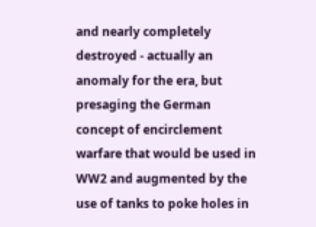and nearly completely destroyed - actually an anomaly for the era, but presaging the German concept of encirclement warfare that would be used in WW2 and augmented by the use of tanks to poke holes in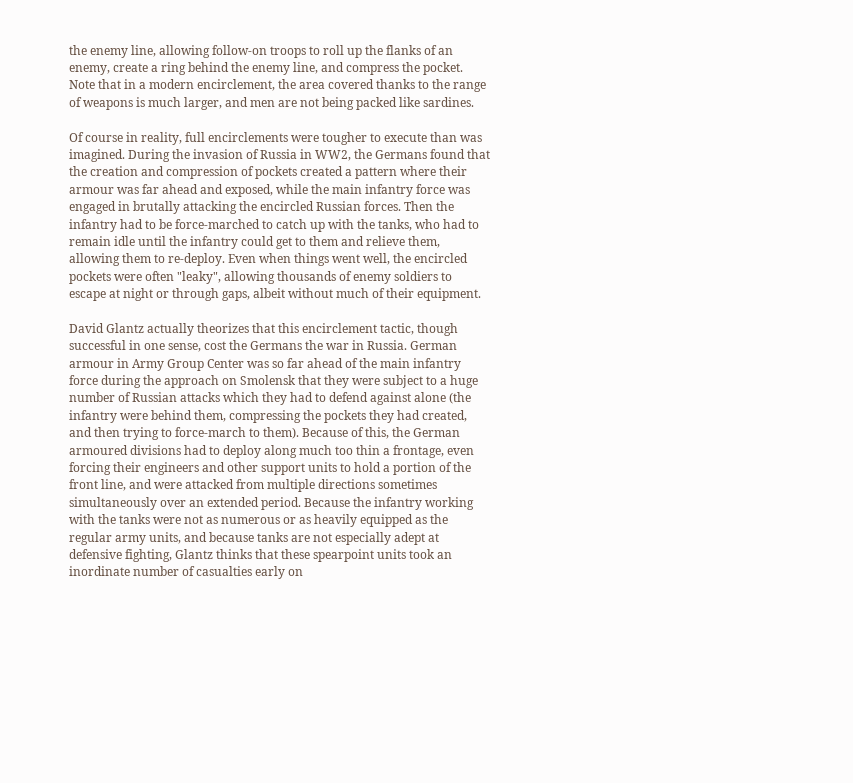the enemy line, allowing follow-on troops to roll up the flanks of an enemy, create a ring behind the enemy line, and compress the pocket. Note that in a modern encirclement, the area covered thanks to the range of weapons is much larger, and men are not being packed like sardines.

Of course in reality, full encirclements were tougher to execute than was imagined. During the invasion of Russia in WW2, the Germans found that the creation and compression of pockets created a pattern where their armour was far ahead and exposed, while the main infantry force was engaged in brutally attacking the encircled Russian forces. Then the infantry had to be force-marched to catch up with the tanks, who had to remain idle until the infantry could get to them and relieve them, allowing them to re-deploy. Even when things went well, the encircled pockets were often "leaky", allowing thousands of enemy soldiers to escape at night or through gaps, albeit without much of their equipment.

David Glantz actually theorizes that this encirclement tactic, though successful in one sense, cost the Germans the war in Russia. German armour in Army Group Center was so far ahead of the main infantry force during the approach on Smolensk that they were subject to a huge number of Russian attacks which they had to defend against alone (the infantry were behind them, compressing the pockets they had created, and then trying to force-march to them). Because of this, the German armoured divisions had to deploy along much too thin a frontage, even forcing their engineers and other support units to hold a portion of the front line, and were attacked from multiple directions sometimes simultaneously over an extended period. Because the infantry working with the tanks were not as numerous or as heavily equipped as the regular army units, and because tanks are not especially adept at defensive fighting, Glantz thinks that these spearpoint units took an inordinate number of casualties early on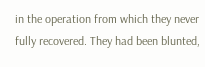in the operation from which they never fully recovered. They had been blunted,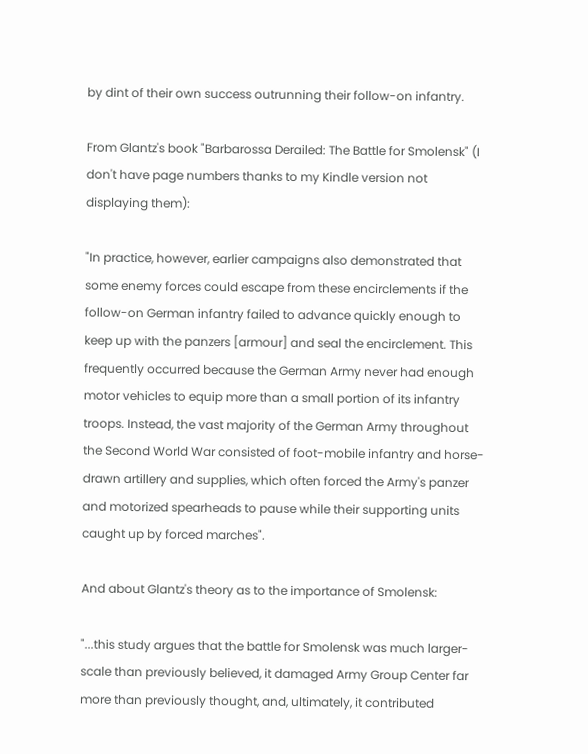by dint of their own success outrunning their follow-on infantry.

From Glantz's book "Barbarossa Derailed: The Battle for Smolensk" (I don't have page numbers thanks to my Kindle version not displaying them):

"In practice, however, earlier campaigns also demonstrated that some enemy forces could escape from these encirclements if the follow-on German infantry failed to advance quickly enough to keep up with the panzers [armour] and seal the encirclement. This frequently occurred because the German Army never had enough motor vehicles to equip more than a small portion of its infantry troops. Instead, the vast majority of the German Army throughout the Second World War consisted of foot-mobile infantry and horse-drawn artillery and supplies, which often forced the Army's panzer and motorized spearheads to pause while their supporting units caught up by forced marches".

And about Glantz's theory as to the importance of Smolensk:

"...this study argues that the battle for Smolensk was much larger-scale than previously believed, it damaged Army Group Center far more than previously thought, and, ultimately, it contributed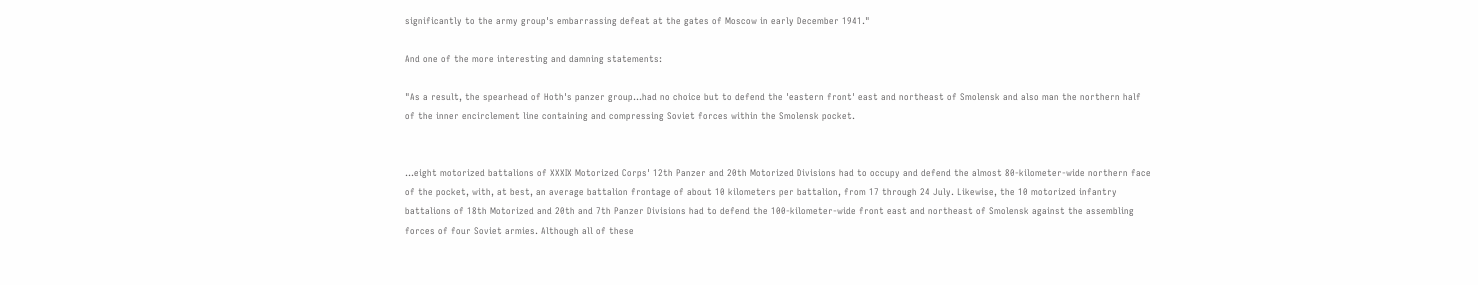significantly to the army group's embarrassing defeat at the gates of Moscow in early December 1941."

And one of the more interesting and damning statements:

"As a result, the spearhead of Hoth's panzer group...had no choice but to defend the 'eastern front' east and northeast of Smolensk and also man the northern half of the inner encirclement line containing and compressing Soviet forces within the Smolensk pocket.


...eight motorized battalions of XXXIX Motorized Corps' 12th Panzer and 20th Motorized Divisions had to occupy and defend the almost 80-kilometer-wide northern face of the pocket, with, at best, an average battalion frontage of about 10 kilometers per battalion, from 17 through 24 July. Likewise, the 10 motorized infantry battalions of 18th Motorized and 20th and 7th Panzer Divisions had to defend the 100-kilometer-wide front east and northeast of Smolensk against the assembling forces of four Soviet armies. Although all of these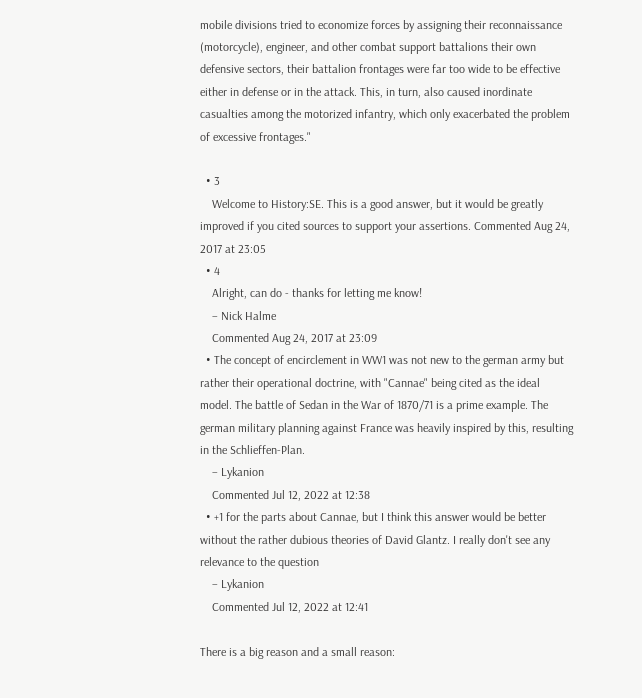mobile divisions tried to economize forces by assigning their reconnaissance (motorcycle), engineer, and other combat support battalions their own defensive sectors, their battalion frontages were far too wide to be effective either in defense or in the attack. This, in turn, also caused inordinate casualties among the motorized infantry, which only exacerbated the problem of excessive frontages."

  • 3
    Welcome to History:SE. This is a good answer, but it would be greatly improved if you cited sources to support your assertions. Commented Aug 24, 2017 at 23:05
  • 4
    Alright, can do - thanks for letting me know!
    – Nick Halme
    Commented Aug 24, 2017 at 23:09
  • The concept of encirclement in WW1 was not new to the german army but rather their operational doctrine, with "Cannae" being cited as the ideal model. The battle of Sedan in the War of 1870/71 is a prime example. The german military planning against France was heavily inspired by this, resulting in the Schlieffen-Plan.
    – Lykanion
    Commented Jul 12, 2022 at 12:38
  • +1 for the parts about Cannae, but I think this answer would be better without the rather dubious theories of David Glantz. I really don't see any relevance to the question
    – Lykanion
    Commented Jul 12, 2022 at 12:41

There is a big reason and a small reason: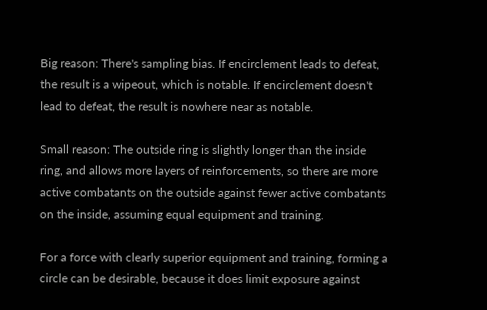Big reason: There's sampling bias. If encirclement leads to defeat, the result is a wipeout, which is notable. If encirclement doesn't lead to defeat, the result is nowhere near as notable.

Small reason: The outside ring is slightly longer than the inside ring, and allows more layers of reinforcements, so there are more active combatants on the outside against fewer active combatants on the inside, assuming equal equipment and training.

For a force with clearly superior equipment and training, forming a circle can be desirable, because it does limit exposure against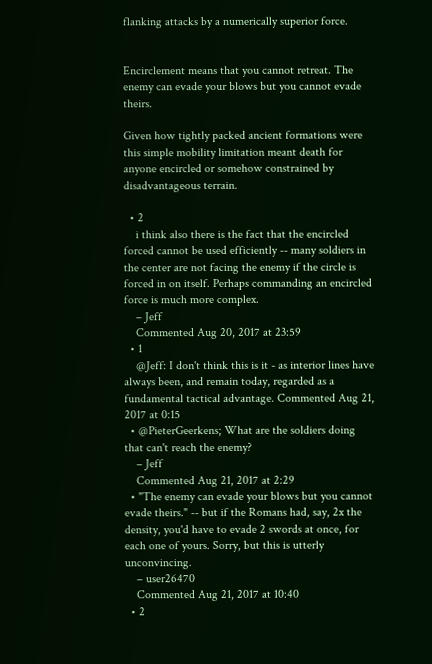flanking attacks by a numerically superior force.


Encirclement means that you cannot retreat. The enemy can evade your blows but you cannot evade theirs.

Given how tightly packed ancient formations were this simple mobility limitation meant death for anyone encircled or somehow constrained by disadvantageous terrain.

  • 2
    i think also there is the fact that the encircled forced cannot be used efficiently -- many soldiers in the center are not facing the enemy if the circle is forced in on itself. Perhaps commanding an encircled force is much more complex.
    – Jeff
    Commented Aug 20, 2017 at 23:59
  • 1
    @Jeff: I don't think this is it - as interior lines have always been, and remain today, regarded as a fundamental tactical advantage. Commented Aug 21, 2017 at 0:15
  • @PieterGeerkens; What are the soldiers doing that can't reach the enemy?
    – Jeff
    Commented Aug 21, 2017 at 2:29
  • "The enemy can evade your blows but you cannot evade theirs." -- but if the Romans had, say, 2x the density, you'd have to evade 2 swords at once, for each one of yours. Sorry, but this is utterly unconvincing.
    – user26470
    Commented Aug 21, 2017 at 10:40
  • 2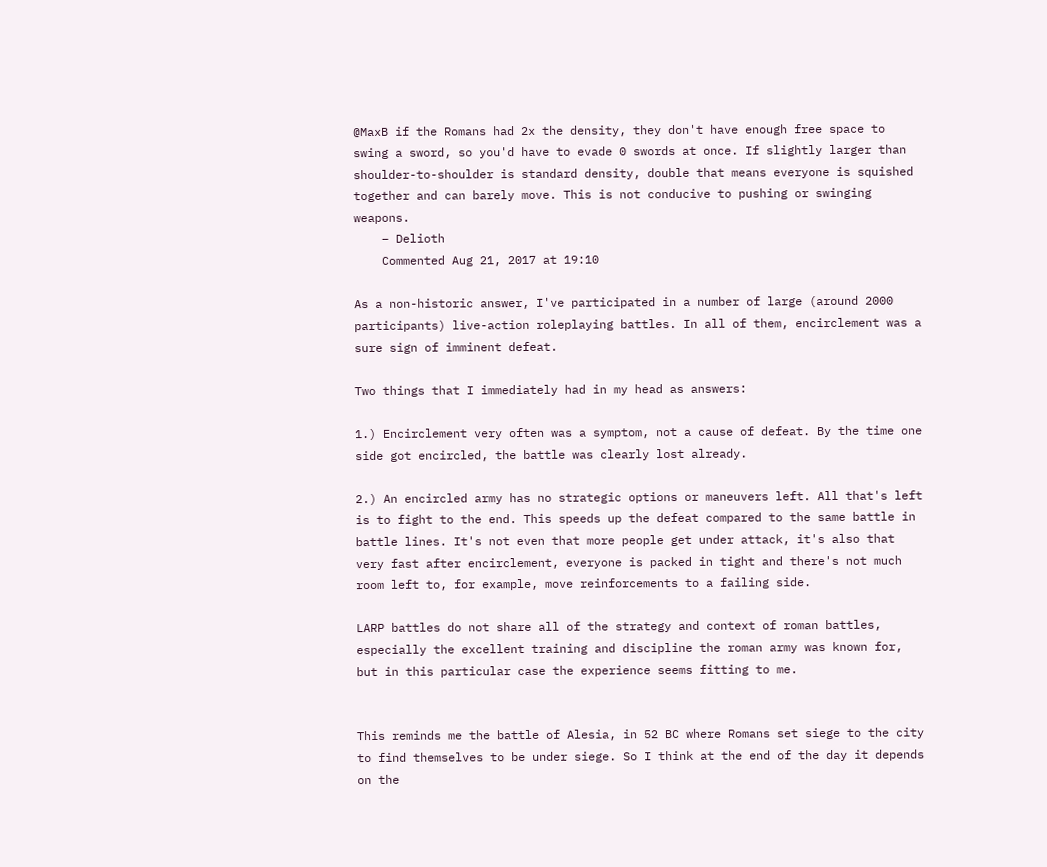@MaxB if the Romans had 2x the density, they don't have enough free space to swing a sword, so you'd have to evade 0 swords at once. If slightly larger than shoulder-to-shoulder is standard density, double that means everyone is squished together and can barely move. This is not conducive to pushing or swinging weapons.
    – Delioth
    Commented Aug 21, 2017 at 19:10

As a non-historic answer, I've participated in a number of large (around 2000 participants) live-action roleplaying battles. In all of them, encirclement was a sure sign of imminent defeat.

Two things that I immediately had in my head as answers:

1.) Encirclement very often was a symptom, not a cause of defeat. By the time one side got encircled, the battle was clearly lost already.

2.) An encircled army has no strategic options or maneuvers left. All that's left is to fight to the end. This speeds up the defeat compared to the same battle in battle lines. It's not even that more people get under attack, it's also that very fast after encirclement, everyone is packed in tight and there's not much room left to, for example, move reinforcements to a failing side.

LARP battles do not share all of the strategy and context of roman battles, especially the excellent training and discipline the roman army was known for, but in this particular case the experience seems fitting to me.


This reminds me the battle of Alesia, in 52 BC where Romans set siege to the city to find themselves to be under siege. So I think at the end of the day it depends on the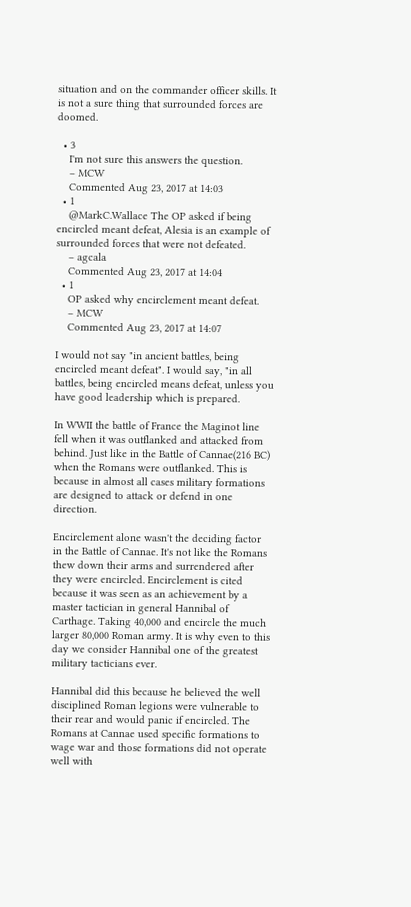situation and on the commander officer skills. It is not a sure thing that surrounded forces are doomed.

  • 3
    I'm not sure this answers the question.
    – MCW
    Commented Aug 23, 2017 at 14:03
  • 1
    @MarkC.Wallace The OP asked if being encircled meant defeat, Alesia is an example of surrounded forces that were not defeated.
    – agcala
    Commented Aug 23, 2017 at 14:04
  • 1
    OP asked why encirclement meant defeat.
    – MCW
    Commented Aug 23, 2017 at 14:07

I would not say "in ancient battles, being encircled meant defeat". I would say, "in all battles, being encircled means defeat, unless you have good leadership which is prepared.

In WWII the battle of France the Maginot line fell when it was outflanked and attacked from behind. Just like in the Battle of Cannae(216 BC) when the Romans were outflanked. This is because in almost all cases military formations are designed to attack or defend in one direction.

Encirclement alone wasn't the deciding factor in the Battle of Cannae. It's not like the Romans thew down their arms and surrendered after they were encircled. Encirclement is cited because it was seen as an achievement by a master tactician in general Hannibal of Carthage. Taking 40,000 and encircle the much larger 80,000 Roman army. It is why even to this day we consider Hannibal one of the greatest military tacticians ever.

Hannibal did this because he believed the well disciplined Roman legions were vulnerable to their rear and would panic if encircled. The Romans at Cannae used specific formations to wage war and those formations did not operate well with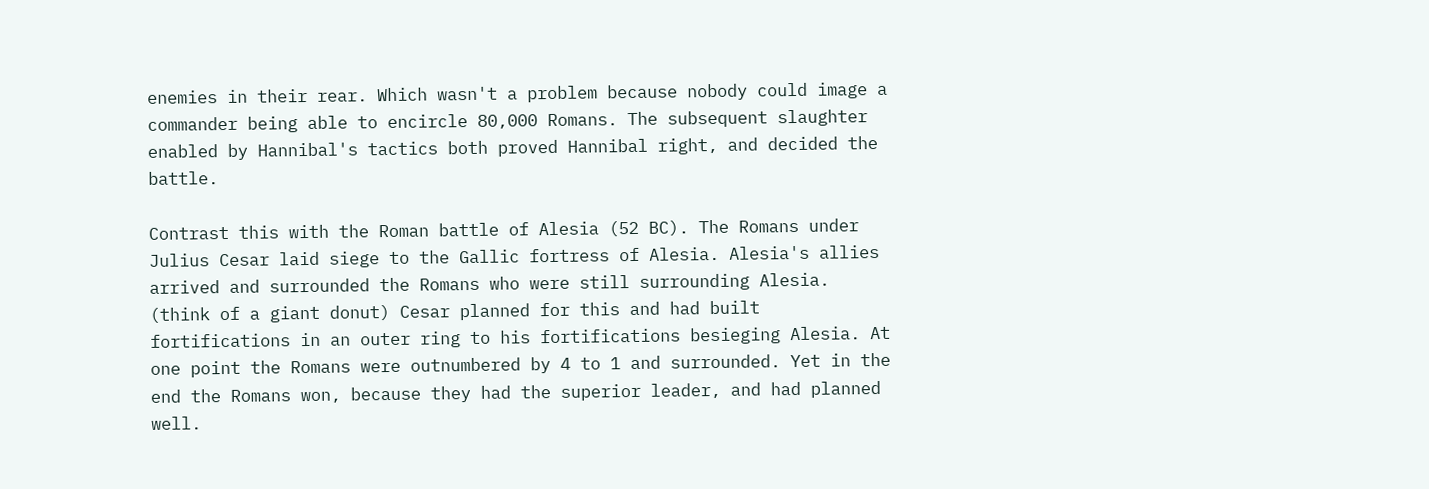enemies in their rear. Which wasn't a problem because nobody could image a commander being able to encircle 80,000 Romans. The subsequent slaughter enabled by Hannibal's tactics both proved Hannibal right, and decided the battle.

Contrast this with the Roman battle of Alesia (52 BC). The Romans under Julius Cesar laid siege to the Gallic fortress of Alesia. Alesia's allies arrived and surrounded the Romans who were still surrounding Alesia. (think of a giant donut) Cesar planned for this and had built fortifications in an outer ring to his fortifications besieging Alesia. At one point the Romans were outnumbered by 4 to 1 and surrounded. Yet in the end the Romans won, because they had the superior leader, and had planned well.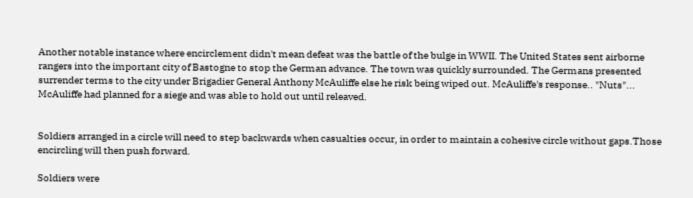Another notable instance where encirclement didn't mean defeat was the battle of the bulge in WWII. The United States sent airborne rangers into the important city of Bastogne to stop the German advance. The town was quickly surrounded. The Germans presented surrender terms to the city under Brigadier General Anthony McAuliffe else he risk being wiped out. McAuliffe's response.. "Nuts"... McAuliffe had planned for a siege and was able to hold out until releaved.


Soldiers arranged in a circle will need to step backwards when casualties occur, in order to maintain a cohesive circle without gaps.Those encircling will then push forward.

Soldiers were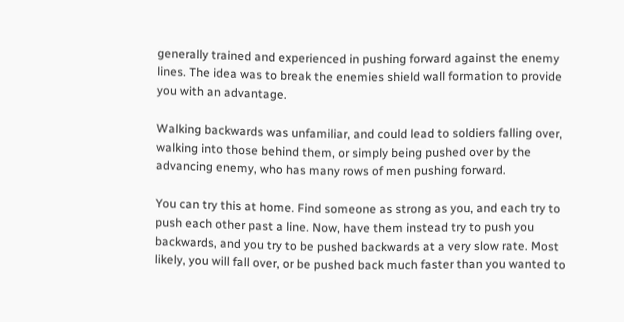generally trained and experienced in pushing forward against the enemy lines. The idea was to break the enemies shield wall formation to provide you with an advantage.

Walking backwards was unfamiliar, and could lead to soldiers falling over, walking into those behind them, or simply being pushed over by the advancing enemy, who has many rows of men pushing forward.

You can try this at home. Find someone as strong as you, and each try to push each other past a line. Now, have them instead try to push you backwards, and you try to be pushed backwards at a very slow rate. Most likely, you will fall over, or be pushed back much faster than you wanted to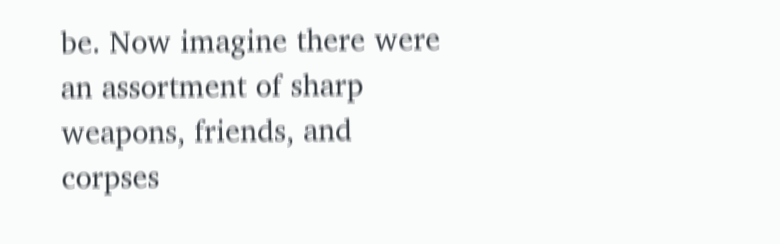be. Now imagine there were an assortment of sharp weapons, friends, and corpses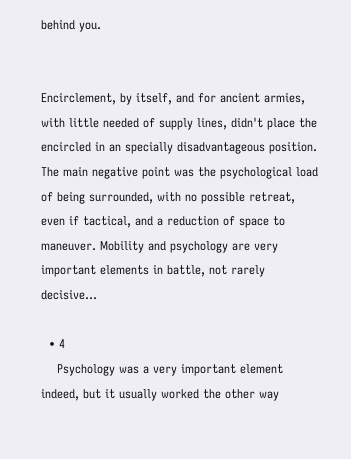behind you.


Encirclement, by itself, and for ancient armies, with little needed of supply lines, didn't place the encircled in an specially disadvantageous position. The main negative point was the psychological load of being surrounded, with no possible retreat, even if tactical, and a reduction of space to maneuver. Mobility and psychology are very important elements in battle, not rarely decisive...

  • 4
    Psychology was a very important element indeed, but it usually worked the other way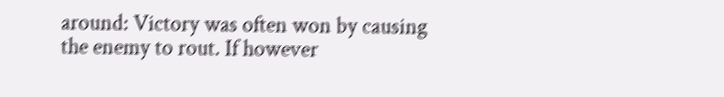around: Victory was often won by causing the enemy to rout. If however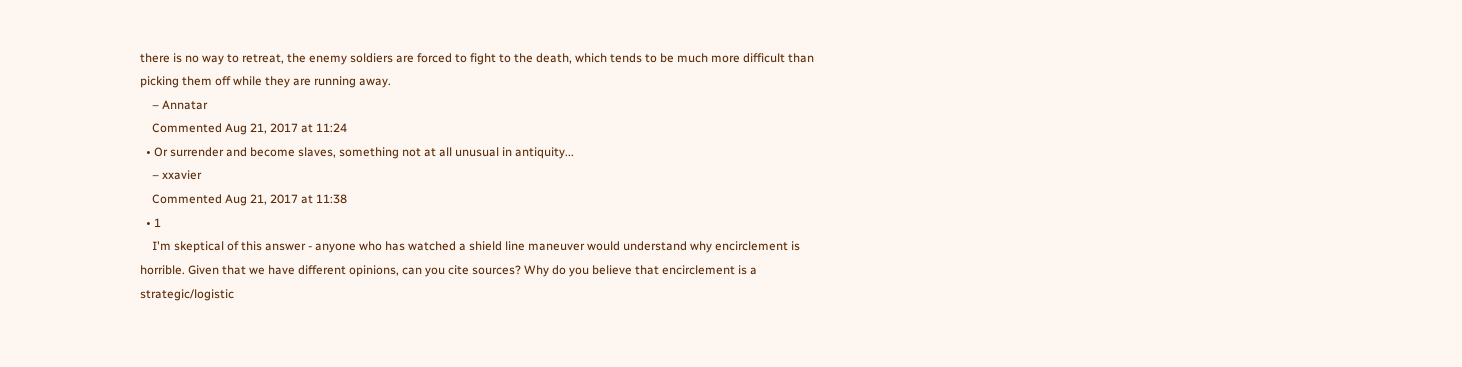there is no way to retreat, the enemy soldiers are forced to fight to the death, which tends to be much more difficult than picking them off while they are running away.
    – Annatar
    Commented Aug 21, 2017 at 11:24
  • Or surrender and become slaves, something not at all unusual in antiquity...
    – xxavier
    Commented Aug 21, 2017 at 11:38
  • 1
    I'm skeptical of this answer - anyone who has watched a shield line maneuver would understand why encirclement is horrible. Given that we have different opinions, can you cite sources? Why do you believe that encirclement is a strategic/logistic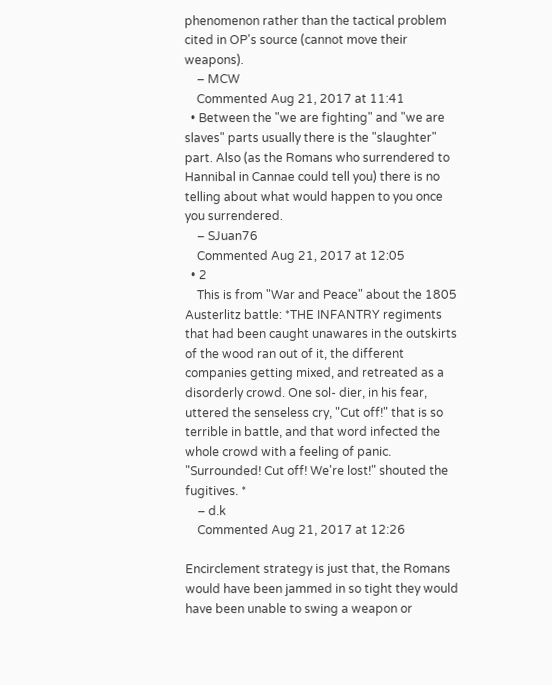phenomenon rather than the tactical problem cited in OP's source (cannot move their weapons).
    – MCW
    Commented Aug 21, 2017 at 11:41
  • Between the "we are fighting" and "we are slaves" parts usually there is the "slaughter" part. Also (as the Romans who surrendered to Hannibal in Cannae could tell you) there is no telling about what would happen to you once you surrendered.
    – SJuan76
    Commented Aug 21, 2017 at 12:05
  • 2
    This is from "War and Peace" about the 1805 Austerlitz battle: *THE INFANTRY regiments that had been caught unawares in the outskirts of the wood ran out of it, the different companies getting mixed, and retreated as a disorderly crowd. One sol- dier, in his fear, uttered the senseless cry, "Cut off!" that is so terrible in battle, and that word infected the whole crowd with a feeling of panic. "Surrounded! Cut off! We're lost!" shouted the fugitives. *
    – d.k
    Commented Aug 21, 2017 at 12:26

Encirclement strategy is just that, the Romans would have been jammed in so tight they would have been unable to swing a weapon or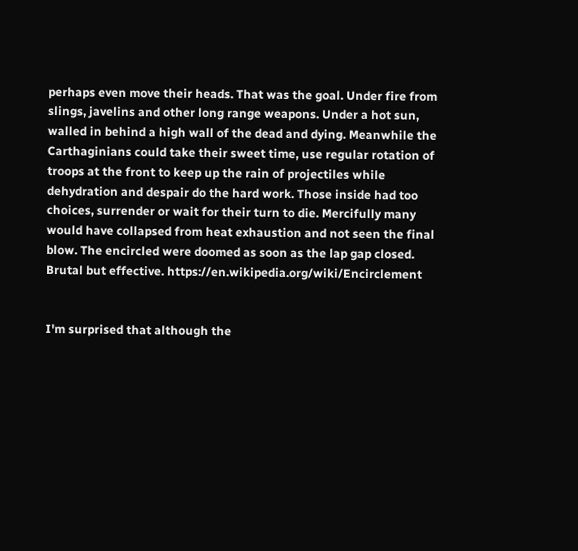perhaps even move their heads. That was the goal. Under fire from slings, javelins and other long range weapons. Under a hot sun, walled in behind a high wall of the dead and dying. Meanwhile the Carthaginians could take their sweet time, use regular rotation of troops at the front to keep up the rain of projectiles while dehydration and despair do the hard work. Those inside had too choices, surrender or wait for their turn to die. Mercifully many would have collapsed from heat exhaustion and not seen the final blow. The encircled were doomed as soon as the lap gap closed. Brutal but effective. https://en.wikipedia.org/wiki/Encirclement


I'm surprised that although the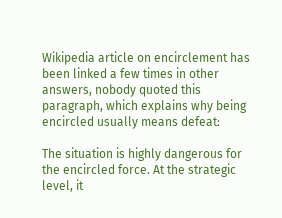Wikipedia article on encirclement has been linked a few times in other answers, nobody quoted this paragraph, which explains why being encircled usually means defeat:

The situation is highly dangerous for the encircled force. At the strategic level, it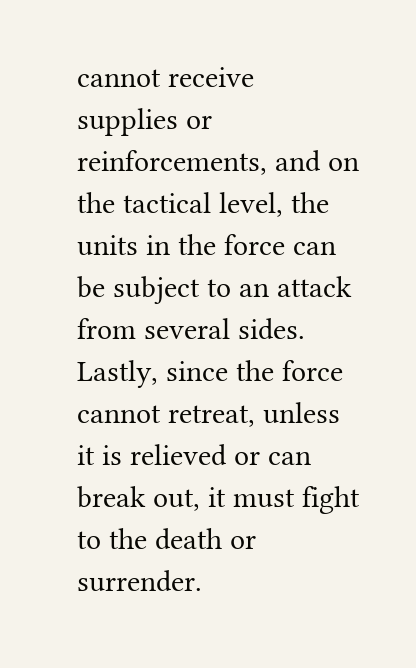cannot receive supplies or reinforcements, and on the tactical level, the units in the force can be subject to an attack from several sides. Lastly, since the force cannot retreat, unless it is relieved or can break out, it must fight to the death or surrender.